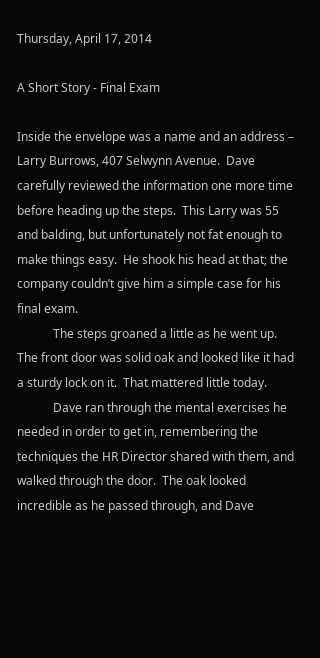Thursday, April 17, 2014

A Short Story - Final Exam

Inside the envelope was a name and an address – Larry Burrows, 407 Selwynn Avenue.  Dave carefully reviewed the information one more time before heading up the steps.  This Larry was 55 and balding, but unfortunately not fat enough to make things easy.  He shook his head at that; the company couldn’t give him a simple case for his final exam.
            The steps groaned a little as he went up.  The front door was solid oak and looked like it had a sturdy lock on it.  That mattered little today.
            Dave ran through the mental exercises he needed in order to get in, remembering the techniques the HR Director shared with them, and walked through the door.  The oak looked incredible as he passed through, and Dave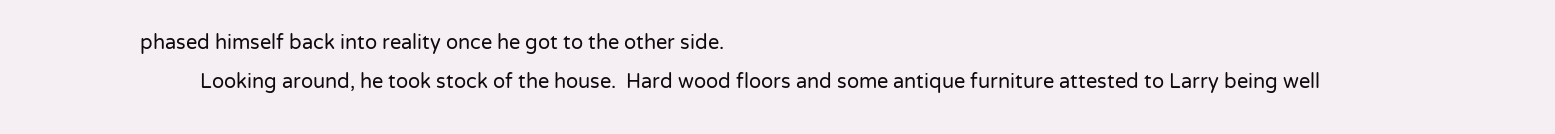phased himself back into reality once he got to the other side.
            Looking around, he took stock of the house.  Hard wood floors and some antique furniture attested to Larry being well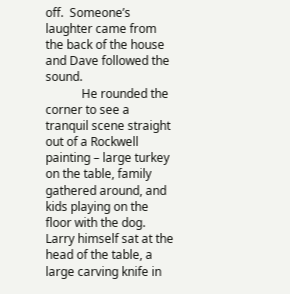off.  Someone’s laughter came from the back of the house and Dave followed the sound.
            He rounded the corner to see a tranquil scene straight out of a Rockwell painting – large turkey on the table, family gathered around, and kids playing on the floor with the dog.  Larry himself sat at the head of the table, a large carving knife in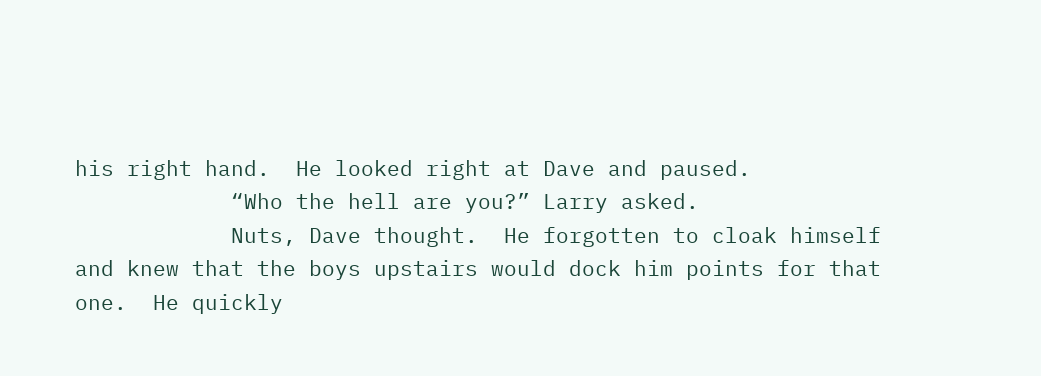his right hand.  He looked right at Dave and paused.
            “Who the hell are you?” Larry asked.
            Nuts, Dave thought.  He forgotten to cloak himself and knew that the boys upstairs would dock him points for that one.  He quickly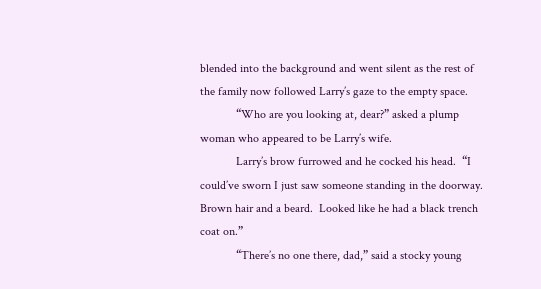blended into the background and went silent as the rest of the family now followed Larry’s gaze to the empty space.
            “Who are you looking at, dear?” asked a plump woman who appeared to be Larry’s wife.
            Larry’s brow furrowed and he cocked his head.  “I could’ve sworn I just saw someone standing in the doorway.  Brown hair and a beard.  Looked like he had a black trench coat on.”
            “There’s no one there, dad,” said a stocky young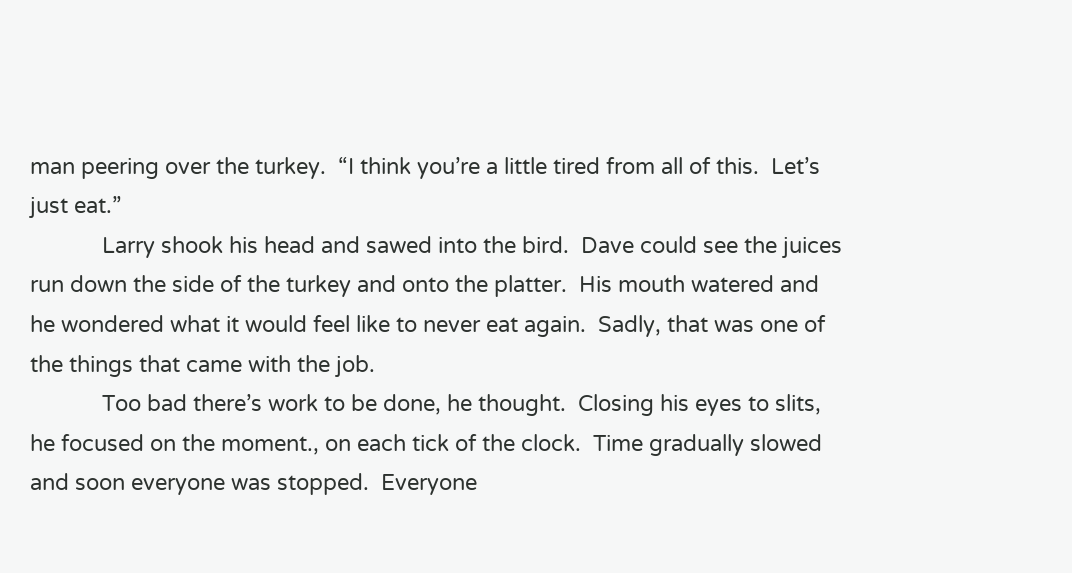man peering over the turkey.  “I think you’re a little tired from all of this.  Let’s just eat.”
            Larry shook his head and sawed into the bird.  Dave could see the juices run down the side of the turkey and onto the platter.  His mouth watered and he wondered what it would feel like to never eat again.  Sadly, that was one of the things that came with the job.
            Too bad there’s work to be done, he thought.  Closing his eyes to slits, he focused on the moment., on each tick of the clock.  Time gradually slowed and soon everyone was stopped.  Everyone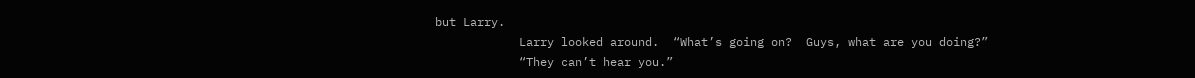but Larry.
            Larry looked around.  “What’s going on?  Guys, what are you doing?”
            “They can’t hear you.”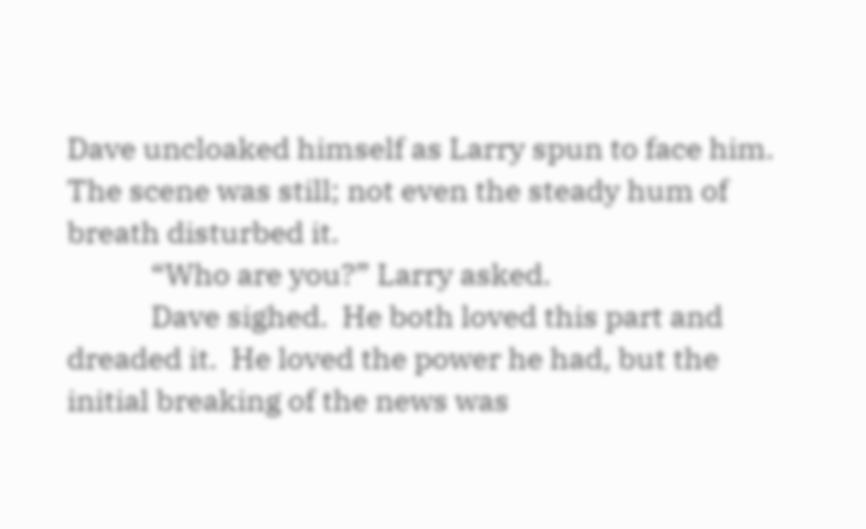Dave uncloaked himself as Larry spun to face him.  The scene was still; not even the steady hum of breath disturbed it.
            “Who are you?” Larry asked.
            Dave sighed.  He both loved this part and dreaded it.  He loved the power he had, but the initial breaking of the news was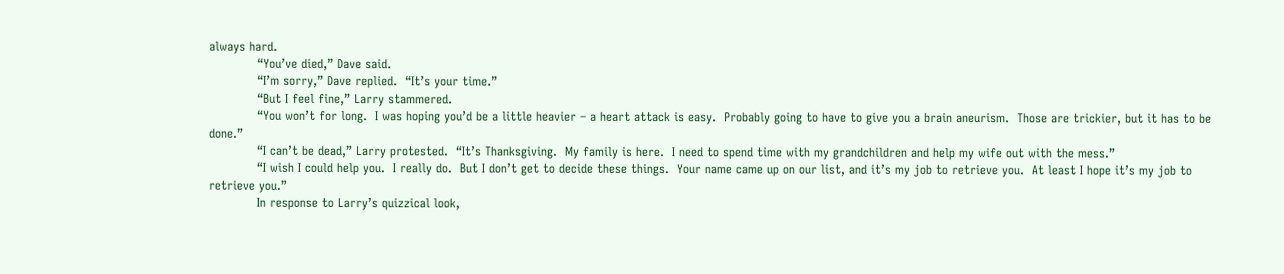always hard.
            “You’ve died,” Dave said.
            “I’m sorry,” Dave replied.  “It’s your time.”
            “But I feel fine,” Larry stammered.
            “You won’t for long.  I was hoping you’d be a little heavier – a heart attack is easy.  Probably going to have to give you a brain aneurism.  Those are trickier, but it has to be done.”
            “I can’t be dead,” Larry protested.  “It’s Thanksgiving.  My family is here.  I need to spend time with my grandchildren and help my wife out with the mess.”
            “I wish I could help you.  I really do.  But I don’t get to decide these things.  Your name came up on our list, and it’s my job to retrieve you.  At least I hope it’s my job to retrieve you.”
            In response to Larry’s quizzical look,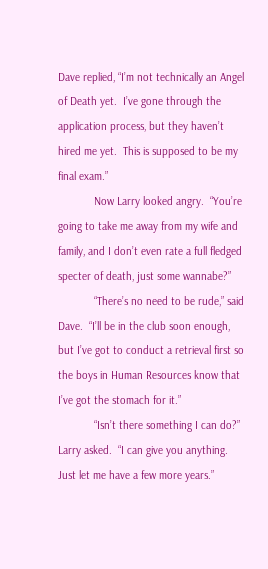Dave replied, “I’m not technically an Angel of Death yet.  I’ve gone through the application process, but they haven’t hired me yet.  This is supposed to be my final exam.”
            Now Larry looked angry.  “You’re going to take me away from my wife and family, and I don’t even rate a full fledged specter of death, just some wannabe?”
            “There’s no need to be rude,” said Dave.  “I’ll be in the club soon enough, but I’ve got to conduct a retrieval first so the boys in Human Resources know that I’ve got the stomach for it.”
            “Isn’t there something I can do?” Larry asked.  “I can give you anything.  Just let me have a few more years.”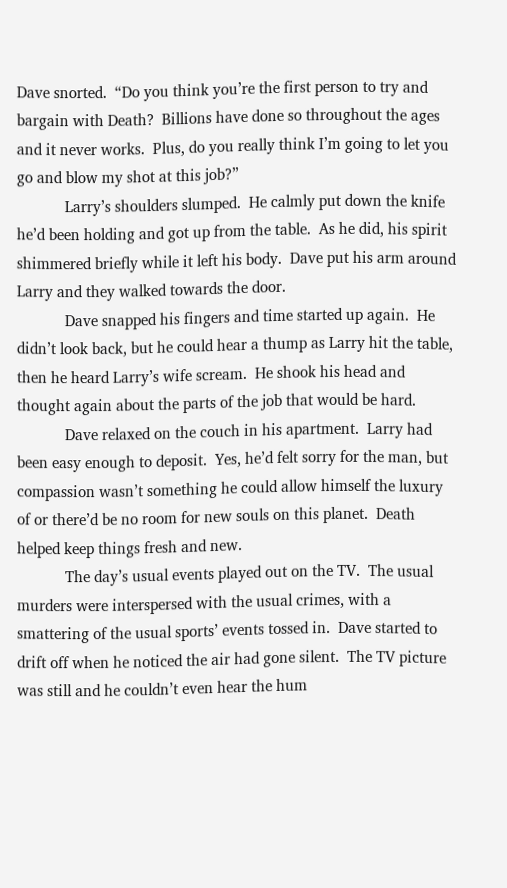Dave snorted.  “Do you think you’re the first person to try and bargain with Death?  Billions have done so throughout the ages and it never works.  Plus, do you really think I’m going to let you go and blow my shot at this job?”
            Larry’s shoulders slumped.  He calmly put down the knife he’d been holding and got up from the table.  As he did, his spirit shimmered briefly while it left his body.  Dave put his arm around Larry and they walked towards the door.
            Dave snapped his fingers and time started up again.  He didn’t look back, but he could hear a thump as Larry hit the table, then he heard Larry’s wife scream.  He shook his head and thought again about the parts of the job that would be hard.
            Dave relaxed on the couch in his apartment.  Larry had been easy enough to deposit.  Yes, he’d felt sorry for the man, but compassion wasn’t something he could allow himself the luxury of or there’d be no room for new souls on this planet.  Death helped keep things fresh and new.
            The day’s usual events played out on the TV.  The usual murders were interspersed with the usual crimes, with a smattering of the usual sports’ events tossed in.  Dave started to drift off when he noticed the air had gone silent.  The TV picture was still and he couldn’t even hear the hum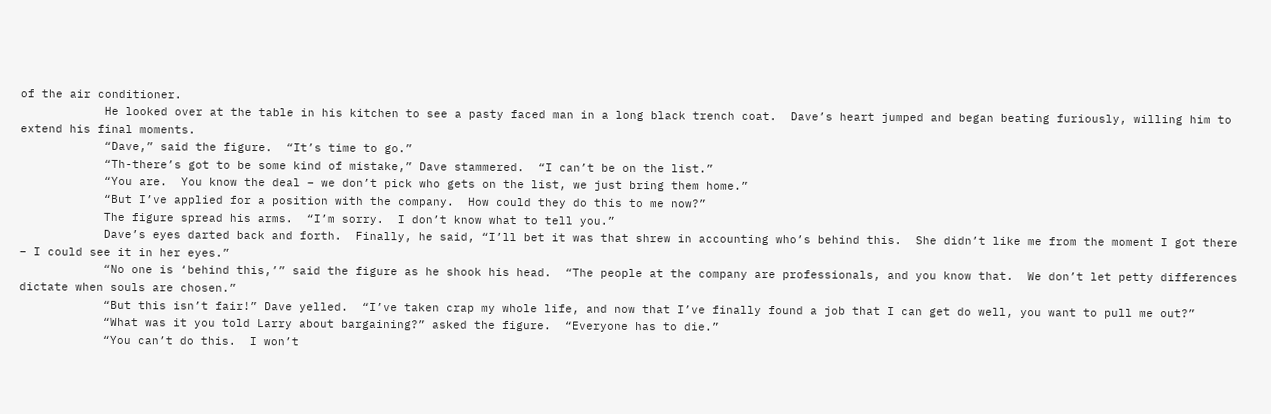of the air conditioner.
            He looked over at the table in his kitchen to see a pasty faced man in a long black trench coat.  Dave’s heart jumped and began beating furiously, willing him to extend his final moments.
            “Dave,” said the figure.  “It’s time to go.”
            “Th-there’s got to be some kind of mistake,” Dave stammered.  “I can’t be on the list.”
            “You are.  You know the deal – we don’t pick who gets on the list, we just bring them home.”
            “But I’ve applied for a position with the company.  How could they do this to me now?”
            The figure spread his arms.  “I’m sorry.  I don’t know what to tell you.”
            Dave’s eyes darted back and forth.  Finally, he said, “I’ll bet it was that shrew in accounting who’s behind this.  She didn’t like me from the moment I got there – I could see it in her eyes.”
            “No one is ‘behind this,’” said the figure as he shook his head.  “The people at the company are professionals, and you know that.  We don’t let petty differences dictate when souls are chosen.”
            “But this isn’t fair!” Dave yelled.  “I’ve taken crap my whole life, and now that I’ve finally found a job that I can get do well, you want to pull me out?”
            “What was it you told Larry about bargaining?” asked the figure.  “Everyone has to die.”
            “You can’t do this.  I won’t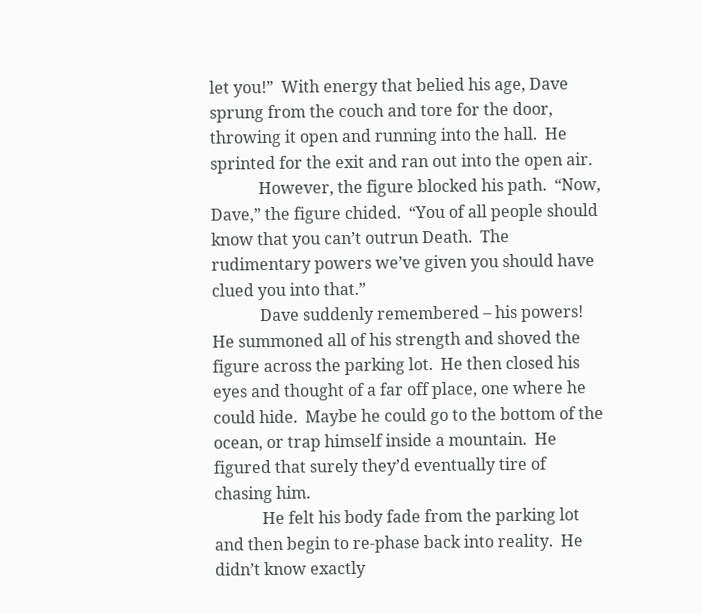let you!”  With energy that belied his age, Dave sprung from the couch and tore for the door, throwing it open and running into the hall.  He sprinted for the exit and ran out into the open air.
            However, the figure blocked his path.  “Now, Dave,” the figure chided.  “You of all people should know that you can’t outrun Death.  The rudimentary powers we’ve given you should have clued you into that.”
            Dave suddenly remembered – his powers!  He summoned all of his strength and shoved the figure across the parking lot.  He then closed his eyes and thought of a far off place, one where he could hide.  Maybe he could go to the bottom of the ocean, or trap himself inside a mountain.  He figured that surely they’d eventually tire of chasing him.
            He felt his body fade from the parking lot and then begin to re-phase back into reality.  He didn’t know exactly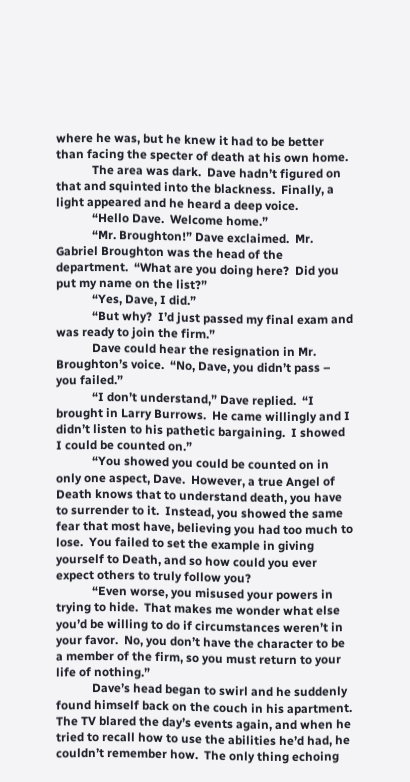where he was, but he knew it had to be better than facing the specter of death at his own home.
            The area was dark.  Dave hadn’t figured on that and squinted into the blackness.  Finally, a light appeared and he heard a deep voice.
            “Hello Dave.  Welcome home.”
            “Mr. Broughton!” Dave exclaimed.  Mr. Gabriel Broughton was the head of the department.  “What are you doing here?  Did you put my name on the list?”
            “Yes, Dave, I did.”
            “But why?  I’d just passed my final exam and was ready to join the firm.”
            Dave could hear the resignation in Mr. Broughton’s voice.  “No, Dave, you didn’t pass – you failed.”
            “I don’t understand,” Dave replied.  “I brought in Larry Burrows.  He came willingly and I didn’t listen to his pathetic bargaining.  I showed I could be counted on.”
            “You showed you could be counted on in only one aspect, Dave.  However, a true Angel of Death knows that to understand death, you have to surrender to it.  Instead, you showed the same fear that most have, believing you had too much to lose.  You failed to set the example in giving yourself to Death, and so how could you ever expect others to truly follow you?
            “Even worse, you misused your powers in trying to hide.  That makes me wonder what else you’d be willing to do if circumstances weren’t in your favor.  No, you don’t have the character to be a member of the firm, so you must return to your life of nothing.”
            Dave’s head began to swirl and he suddenly found himself back on the couch in his apartment.  The TV blared the day’s events again, and when he tried to recall how to use the abilities he’d had, he couldn’t remember how.  The only thing echoing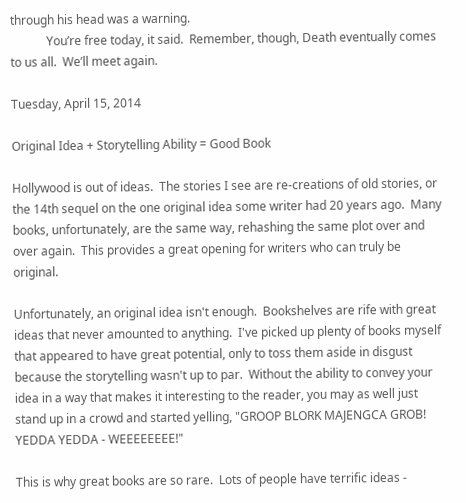through his head was a warning.
            You’re free today, it said.  Remember, though, Death eventually comes to us all.  We’ll meet again.

Tuesday, April 15, 2014

Original Idea + Storytelling Ability = Good Book

Hollywood is out of ideas.  The stories I see are re-creations of old stories, or the 14th sequel on the one original idea some writer had 20 years ago.  Many books, unfortunately, are the same way, rehashing the same plot over and over again.  This provides a great opening for writers who can truly be original.

Unfortunately, an original idea isn't enough.  Bookshelves are rife with great ideas that never amounted to anything.  I've picked up plenty of books myself that appeared to have great potential, only to toss them aside in disgust because the storytelling wasn't up to par.  Without the ability to convey your idea in a way that makes it interesting to the reader, you may as well just stand up in a crowd and started yelling, "GROOP BLORK MAJENGCA GROB!  YEDDA YEDDA - WEEEEEEEE!"

This is why great books are so rare.  Lots of people have terrific ideas -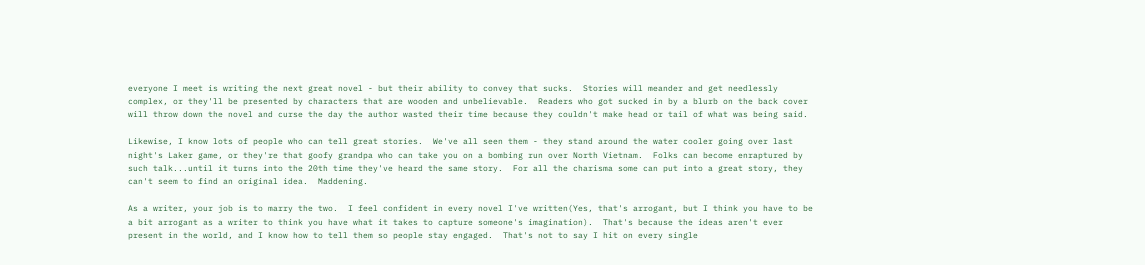everyone I meet is writing the next great novel - but their ability to convey that sucks.  Stories will meander and get needlessly complex, or they'll be presented by characters that are wooden and unbelievable.  Readers who got sucked in by a blurb on the back cover will throw down the novel and curse the day the author wasted their time because they couldn't make head or tail of what was being said.

Likewise, I know lots of people who can tell great stories.  We've all seen them - they stand around the water cooler going over last night's Laker game, or they're that goofy grandpa who can take you on a bombing run over North Vietnam.  Folks can become enraptured by such talk...until it turns into the 20th time they've heard the same story.  For all the charisma some can put into a great story, they can't seem to find an original idea.  Maddening.

As a writer, your job is to marry the two.  I feel confident in every novel I've written(Yes, that's arrogant, but I think you have to be a bit arrogant as a writer to think you have what it takes to capture someone's imagination).  That's because the ideas aren't ever present in the world, and I know how to tell them so people stay engaged.  That's not to say I hit on every single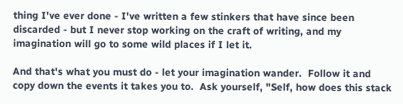thing I've ever done - I've written a few stinkers that have since been discarded - but I never stop working on the craft of writing, and my imagination will go to some wild places if I let it.

And that's what you must do - let your imagination wander.  Follow it and copy down the events it takes you to.  Ask yourself, "Self, how does this stack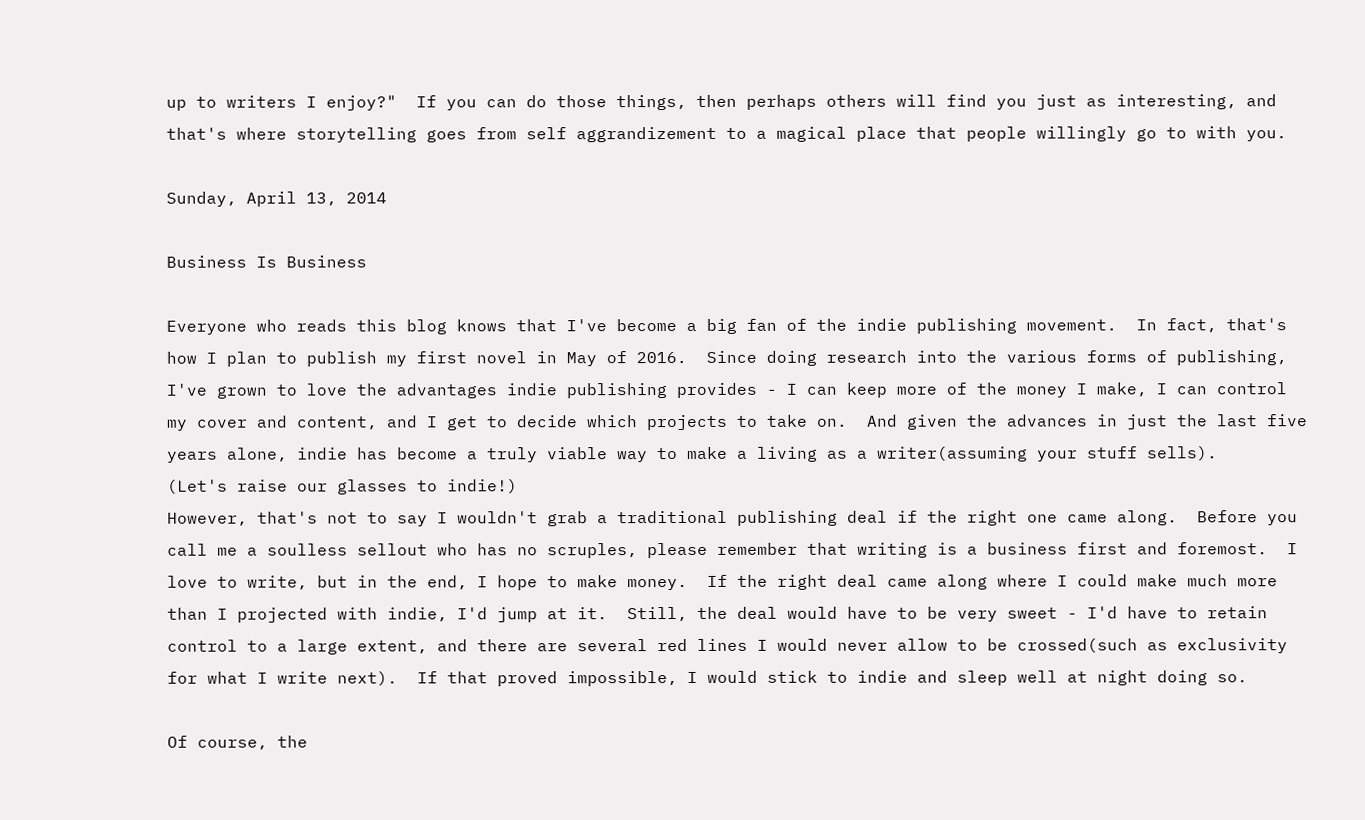up to writers I enjoy?"  If you can do those things, then perhaps others will find you just as interesting, and that's where storytelling goes from self aggrandizement to a magical place that people willingly go to with you.

Sunday, April 13, 2014

Business Is Business

Everyone who reads this blog knows that I've become a big fan of the indie publishing movement.  In fact, that's how I plan to publish my first novel in May of 2016.  Since doing research into the various forms of publishing, I've grown to love the advantages indie publishing provides - I can keep more of the money I make, I can control my cover and content, and I get to decide which projects to take on.  And given the advances in just the last five years alone, indie has become a truly viable way to make a living as a writer(assuming your stuff sells).
(Let's raise our glasses to indie!)
However, that's not to say I wouldn't grab a traditional publishing deal if the right one came along.  Before you call me a soulless sellout who has no scruples, please remember that writing is a business first and foremost.  I love to write, but in the end, I hope to make money.  If the right deal came along where I could make much more than I projected with indie, I'd jump at it.  Still, the deal would have to be very sweet - I'd have to retain control to a large extent, and there are several red lines I would never allow to be crossed(such as exclusivity for what I write next).  If that proved impossible, I would stick to indie and sleep well at night doing so.

Of course, the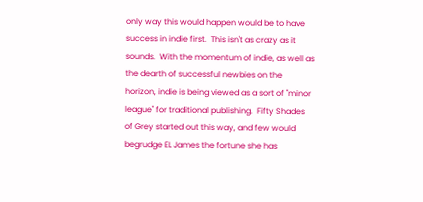only way this would happen would be to have success in indie first.  This isn't as crazy as it sounds.  With the momentum of indie, as well as the dearth of successful newbies on the horizon, indie is being viewed as a sort of "minor league" for traditional publishing.  Fifty Shades of Grey started out this way, and few would begrudge EL James the fortune she has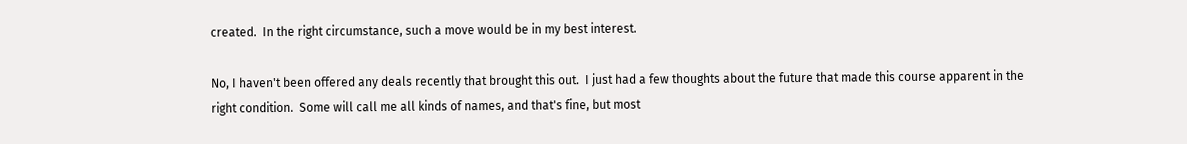created.  In the right circumstance, such a move would be in my best interest.

No, I haven't been offered any deals recently that brought this out.  I just had a few thoughts about the future that made this course apparent in the right condition.  Some will call me all kinds of names, and that's fine, but most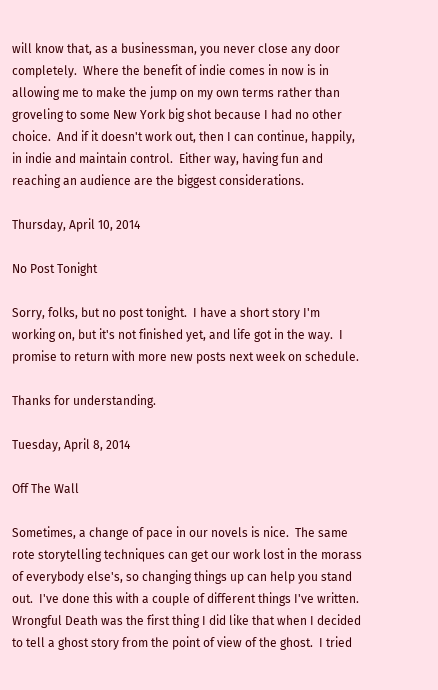will know that, as a businessman, you never close any door completely.  Where the benefit of indie comes in now is in allowing me to make the jump on my own terms rather than groveling to some New York big shot because I had no other choice.  And if it doesn't work out, then I can continue, happily, in indie and maintain control.  Either way, having fun and reaching an audience are the biggest considerations.

Thursday, April 10, 2014

No Post Tonight

Sorry, folks, but no post tonight.  I have a short story I'm working on, but it's not finished yet, and life got in the way.  I promise to return with more new posts next week on schedule.

Thanks for understanding.

Tuesday, April 8, 2014

Off The Wall

Sometimes, a change of pace in our novels is nice.  The same rote storytelling techniques can get our work lost in the morass of everybody else's, so changing things up can help you stand out.  I've done this with a couple of different things I've written.  Wrongful Death was the first thing I did like that when I decided to tell a ghost story from the point of view of the ghost.  I tried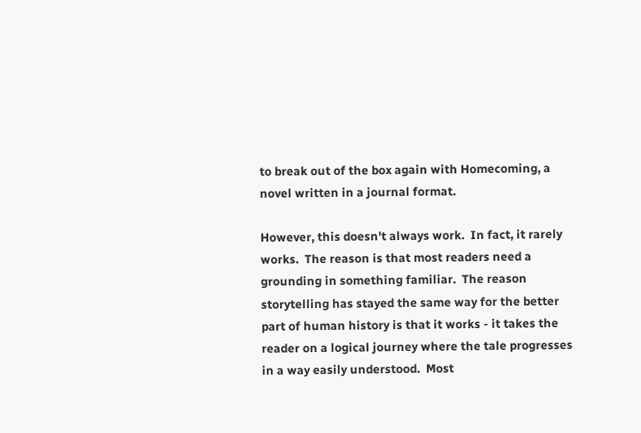to break out of the box again with Homecoming, a novel written in a journal format.

However, this doesn't always work.  In fact, it rarely works.  The reason is that most readers need a grounding in something familiar.  The reason storytelling has stayed the same way for the better part of human history is that it works - it takes the reader on a logical journey where the tale progresses in a way easily understood.  Most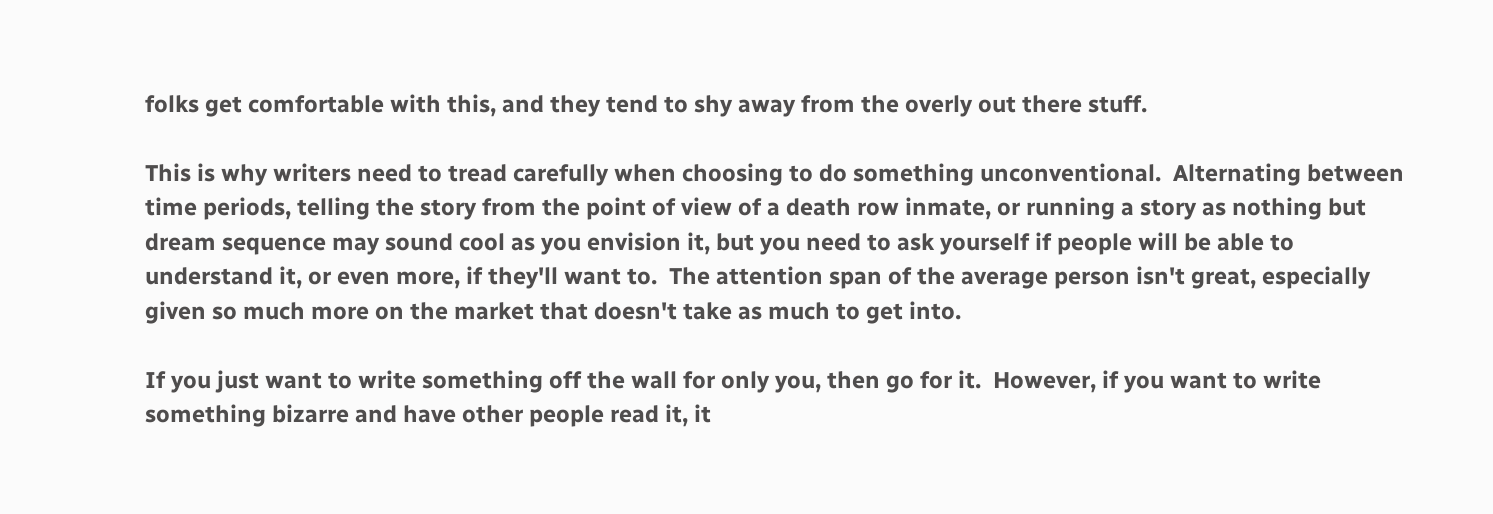folks get comfortable with this, and they tend to shy away from the overly out there stuff.

This is why writers need to tread carefully when choosing to do something unconventional.  Alternating between time periods, telling the story from the point of view of a death row inmate, or running a story as nothing but dream sequence may sound cool as you envision it, but you need to ask yourself if people will be able to understand it, or even more, if they'll want to.  The attention span of the average person isn't great, especially given so much more on the market that doesn't take as much to get into.

If you just want to write something off the wall for only you, then go for it.  However, if you want to write something bizarre and have other people read it, it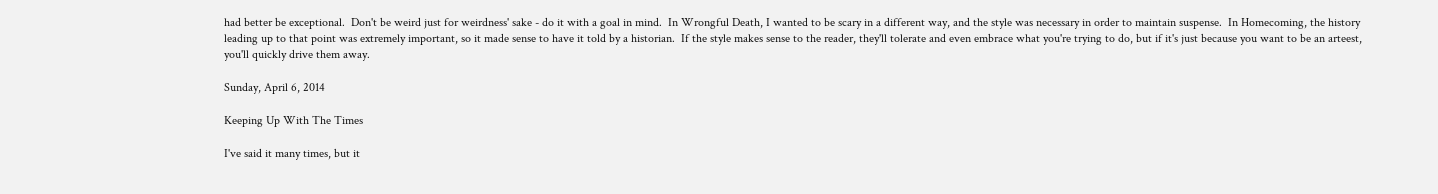had better be exceptional.  Don't be weird just for weirdness' sake - do it with a goal in mind.  In Wrongful Death, I wanted to be scary in a different way, and the style was necessary in order to maintain suspense.  In Homecoming, the history leading up to that point was extremely important, so it made sense to have it told by a historian.  If the style makes sense to the reader, they'll tolerate and even embrace what you're trying to do, but if it's just because you want to be an arteest, you'll quickly drive them away.

Sunday, April 6, 2014

Keeping Up With The Times

I've said it many times, but it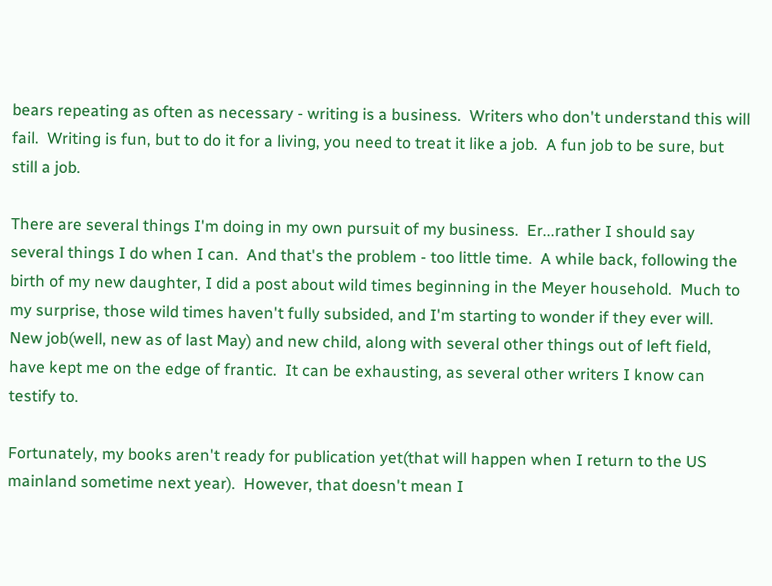bears repeating as often as necessary - writing is a business.  Writers who don't understand this will fail.  Writing is fun, but to do it for a living, you need to treat it like a job.  A fun job to be sure, but still a job.

There are several things I'm doing in my own pursuit of my business.  Er...rather I should say several things I do when I can.  And that's the problem - too little time.  A while back, following the birth of my new daughter, I did a post about wild times beginning in the Meyer household.  Much to my surprise, those wild times haven't fully subsided, and I'm starting to wonder if they ever will.  New job(well, new as of last May) and new child, along with several other things out of left field, have kept me on the edge of frantic.  It can be exhausting, as several other writers I know can testify to.

Fortunately, my books aren't ready for publication yet(that will happen when I return to the US mainland sometime next year).  However, that doesn't mean I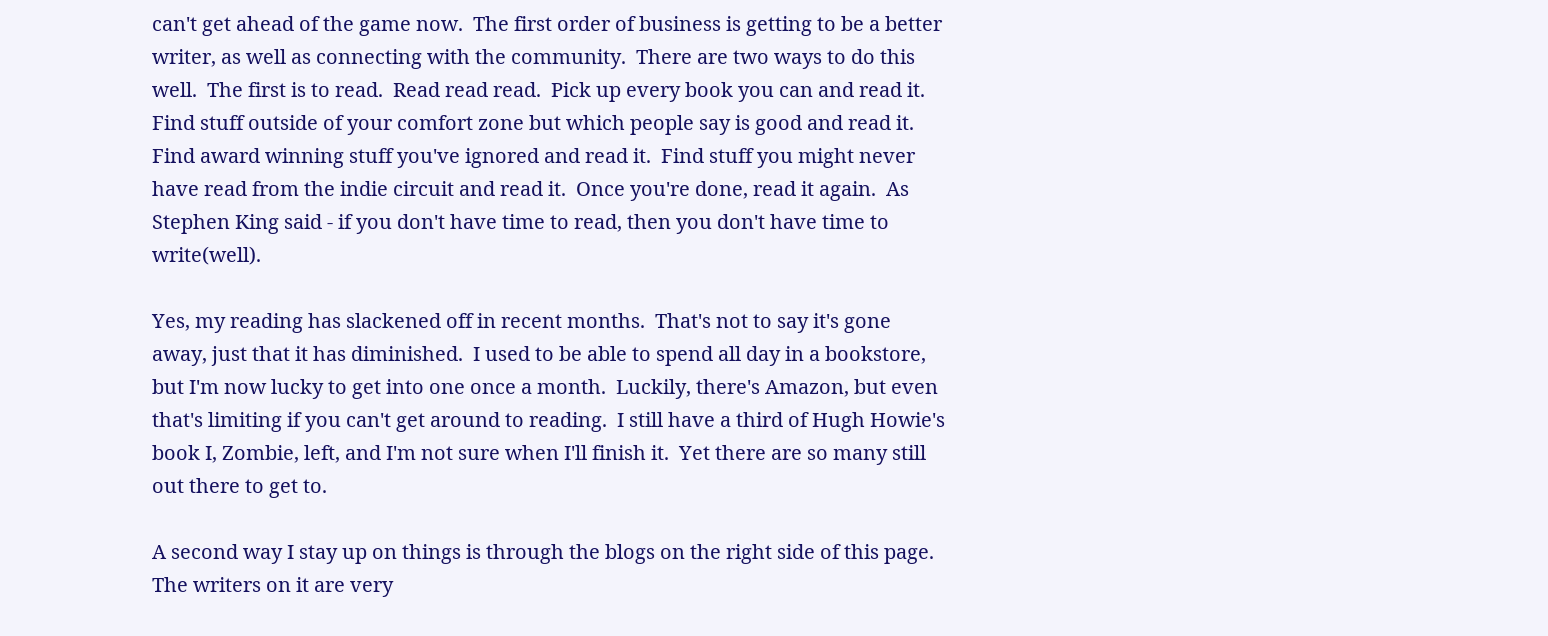can't get ahead of the game now.  The first order of business is getting to be a better writer, as well as connecting with the community.  There are two ways to do this well.  The first is to read.  Read read read.  Pick up every book you can and read it.  Find stuff outside of your comfort zone but which people say is good and read it.  Find award winning stuff you've ignored and read it.  Find stuff you might never have read from the indie circuit and read it.  Once you're done, read it again.  As Stephen King said - if you don't have time to read, then you don't have time to write(well).

Yes, my reading has slackened off in recent months.  That's not to say it's gone away, just that it has diminished.  I used to be able to spend all day in a bookstore, but I'm now lucky to get into one once a month.  Luckily, there's Amazon, but even that's limiting if you can't get around to reading.  I still have a third of Hugh Howie's book I, Zombie, left, and I'm not sure when I'll finish it.  Yet there are so many still out there to get to.

A second way I stay up on things is through the blogs on the right side of this page.  The writers on it are very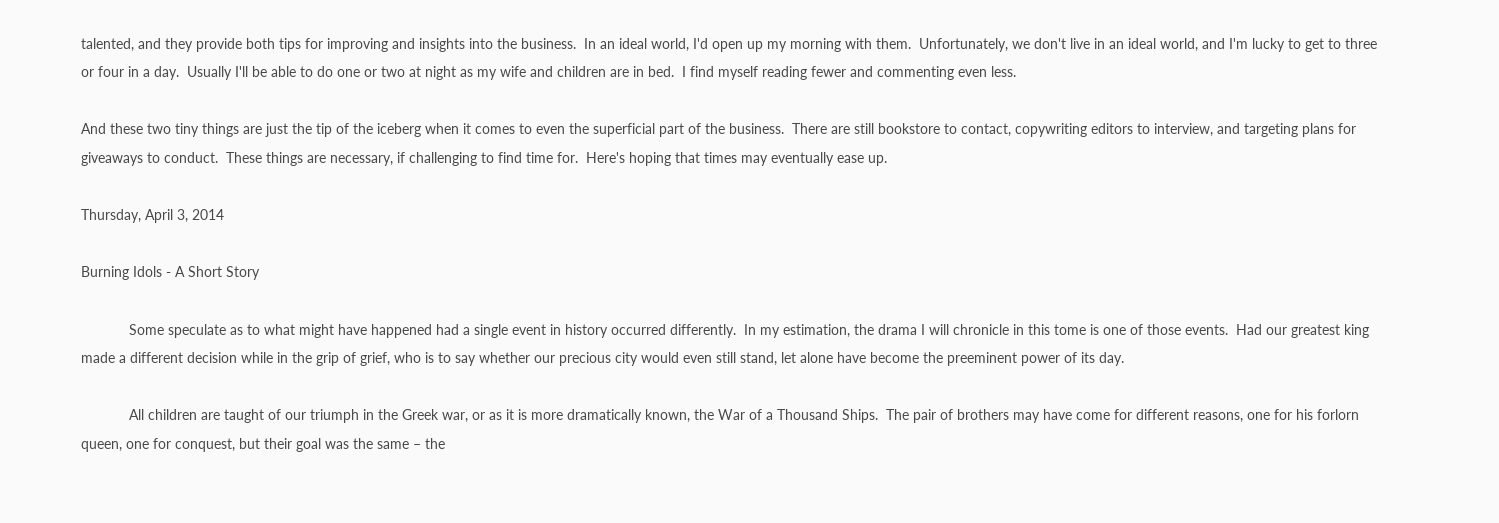talented, and they provide both tips for improving and insights into the business.  In an ideal world, I'd open up my morning with them.  Unfortunately, we don't live in an ideal world, and I'm lucky to get to three or four in a day.  Usually I'll be able to do one or two at night as my wife and children are in bed.  I find myself reading fewer and commenting even less.

And these two tiny things are just the tip of the iceberg when it comes to even the superficial part of the business.  There are still bookstore to contact, copywriting editors to interview, and targeting plans for giveaways to conduct.  These things are necessary, if challenging to find time for.  Here's hoping that times may eventually ease up.

Thursday, April 3, 2014

Burning Idols - A Short Story

            Some speculate as to what might have happened had a single event in history occurred differently.  In my estimation, the drama I will chronicle in this tome is one of those events.  Had our greatest king made a different decision while in the grip of grief, who is to say whether our precious city would even still stand, let alone have become the preeminent power of its day.

            All children are taught of our triumph in the Greek war, or as it is more dramatically known, the War of a Thousand Ships.  The pair of brothers may have come for different reasons, one for his forlorn queen, one for conquest, but their goal was the same – the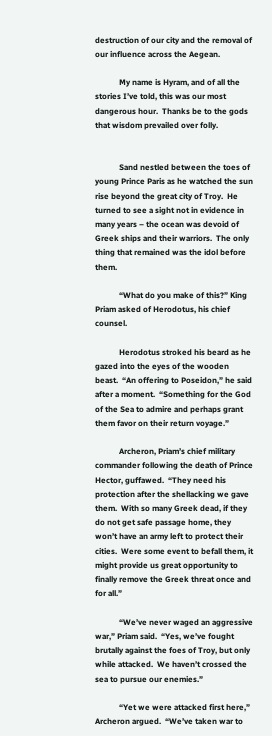destruction of our city and the removal of our influence across the Aegean.

            My name is Hyram, and of all the stories I’ve told, this was our most dangerous hour.  Thanks be to the gods that wisdom prevailed over folly.


            Sand nestled between the toes of young Prince Paris as he watched the sun rise beyond the great city of Troy.  He turned to see a sight not in evidence in many years – the ocean was devoid of Greek ships and their warriors.  The only thing that remained was the idol before them.

            “What do you make of this?” King Priam asked of Herodotus, his chief counsel.

            Herodotus stroked his beard as he gazed into the eyes of the wooden beast.  “An offering to Poseidon,” he said after a moment.  “Something for the God of the Sea to admire and perhaps grant them favor on their return voyage.”

            Archeron, Priam’s chief military commander following the death of Prince Hector, guffawed.  “They need his protection after the shellacking we gave them.  With so many Greek dead, if they do not get safe passage home, they won’t have an army left to protect their cities.  Were some event to befall them, it might provide us great opportunity to finally remove the Greek threat once and for all.”

            “We’ve never waged an aggressive war,” Priam said.  “Yes, we’ve fought brutally against the foes of Troy, but only while attacked.  We haven’t crossed the sea to pursue our enemies.”

            “Yet we were attacked first here,” Archeron argued.  “We’ve taken war to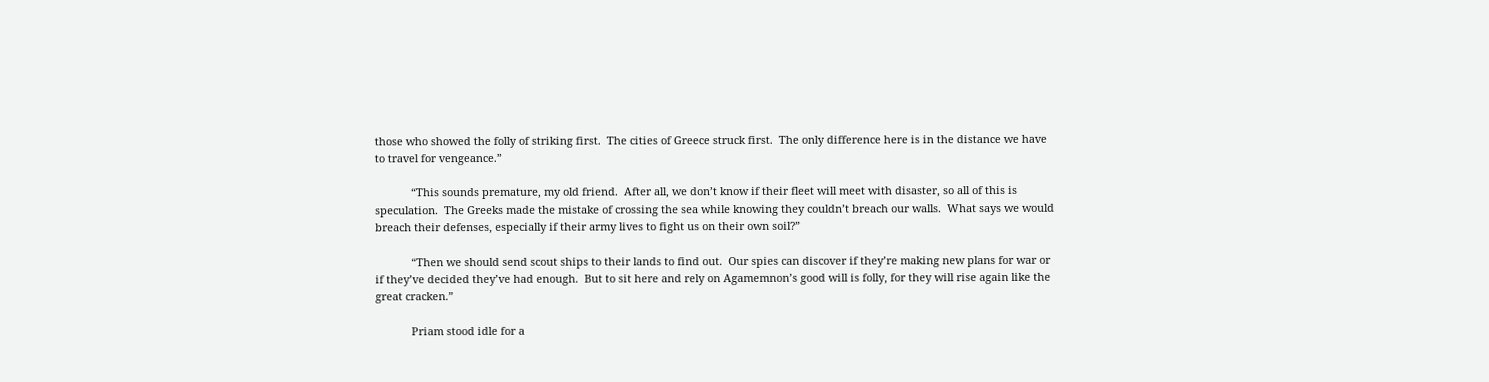those who showed the folly of striking first.  The cities of Greece struck first.  The only difference here is in the distance we have to travel for vengeance.”

            “This sounds premature, my old friend.  After all, we don’t know if their fleet will meet with disaster, so all of this is speculation.  The Greeks made the mistake of crossing the sea while knowing they couldn’t breach our walls.  What says we would breach their defenses, especially if their army lives to fight us on their own soil?”

            “Then we should send scout ships to their lands to find out.  Our spies can discover if they’re making new plans for war or if they’ve decided they’ve had enough.  But to sit here and rely on Agamemnon’s good will is folly, for they will rise again like the great cracken.”

            Priam stood idle for a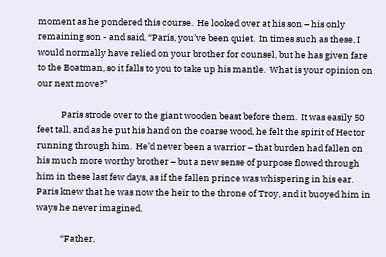moment as he pondered this course.  He looked over at his son – his only remaining son - and said, “Paris, you’ve been quiet.  In times such as these, I would normally have relied on your brother for counsel, but he has given fare to the Boatman, so it falls to you to take up his mantle.  What is your opinion on our next move?”

            Paris strode over to the giant wooden beast before them.  It was easily 50 feet tall, and as he put his hand on the coarse wood, he felt the spirit of Hector running through him.  He’d never been a warrior – that burden had fallen on his much more worthy brother – but a new sense of purpose flowed through him in these last few days, as if the fallen prince was whispering in his ear.  Paris knew that he was now the heir to the throne of Troy, and it buoyed him in ways he never imagined.

            “Father,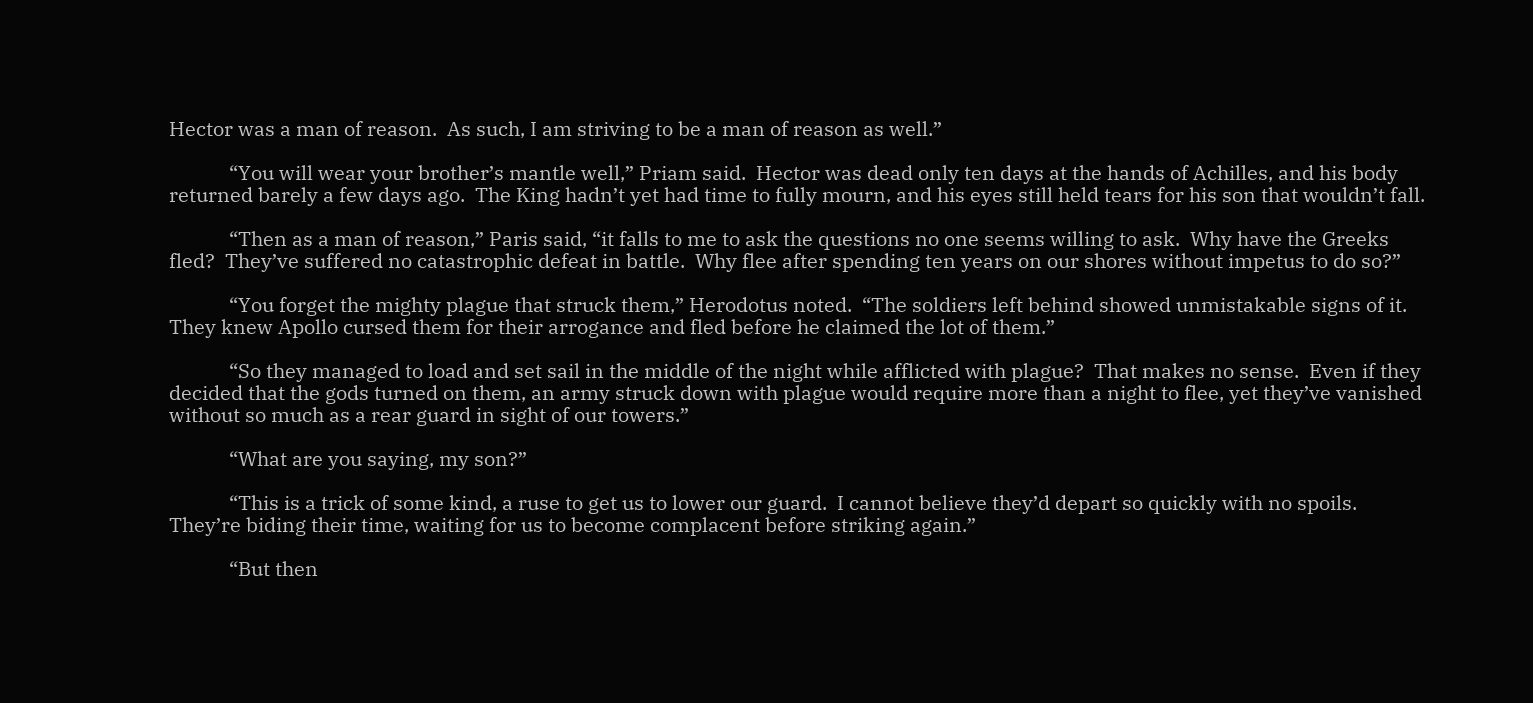Hector was a man of reason.  As such, I am striving to be a man of reason as well.”

            “You will wear your brother’s mantle well,” Priam said.  Hector was dead only ten days at the hands of Achilles, and his body returned barely a few days ago.  The King hadn’t yet had time to fully mourn, and his eyes still held tears for his son that wouldn’t fall.

            “Then as a man of reason,” Paris said, “it falls to me to ask the questions no one seems willing to ask.  Why have the Greeks fled?  They’ve suffered no catastrophic defeat in battle.  Why flee after spending ten years on our shores without impetus to do so?”

            “You forget the mighty plague that struck them,” Herodotus noted.  “The soldiers left behind showed unmistakable signs of it.  They knew Apollo cursed them for their arrogance and fled before he claimed the lot of them.”

            “So they managed to load and set sail in the middle of the night while afflicted with plague?  That makes no sense.  Even if they decided that the gods turned on them, an army struck down with plague would require more than a night to flee, yet they’ve vanished without so much as a rear guard in sight of our towers.”

            “What are you saying, my son?”

            “This is a trick of some kind, a ruse to get us to lower our guard.  I cannot believe they’d depart so quickly with no spoils.  They’re biding their time, waiting for us to become complacent before striking again.”

            “But then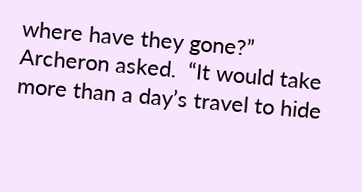where have they gone?” Archeron asked.  “It would take more than a day’s travel to hide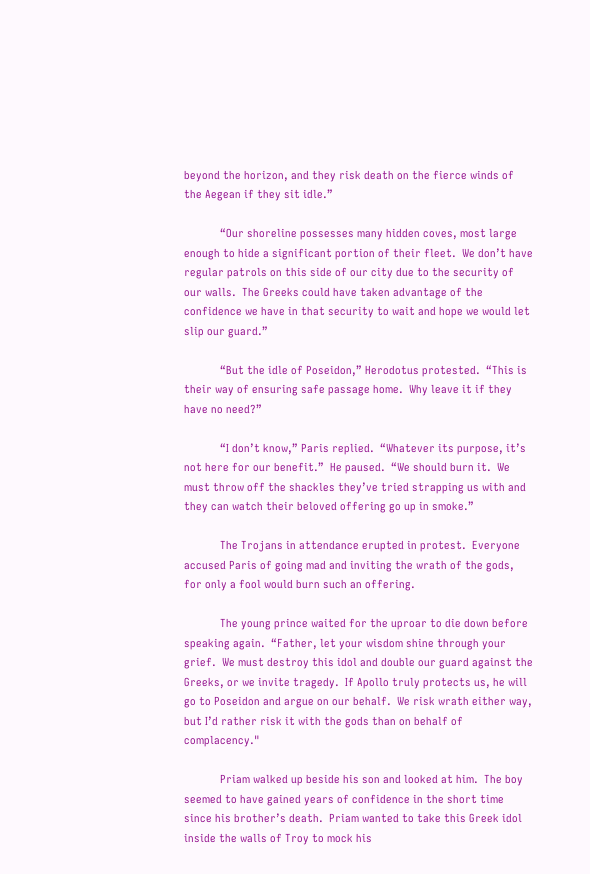beyond the horizon, and they risk death on the fierce winds of the Aegean if they sit idle.”

            “Our shoreline possesses many hidden coves, most large enough to hide a significant portion of their fleet.  We don’t have regular patrols on this side of our city due to the security of our walls.  The Greeks could have taken advantage of the confidence we have in that security to wait and hope we would let slip our guard.”

            “But the idle of Poseidon,” Herodotus protested.  “This is their way of ensuring safe passage home.  Why leave it if they have no need?”

            “I don’t know,” Paris replied.  “Whatever its purpose, it’s not here for our benefit.”  He paused.  “We should burn it.  We must throw off the shackles they’ve tried strapping us with and they can watch their beloved offering go up in smoke.”

            The Trojans in attendance erupted in protest.  Everyone accused Paris of going mad and inviting the wrath of the gods, for only a fool would burn such an offering.

            The young prince waited for the uproar to die down before speaking again.  “Father, let your wisdom shine through your grief.  We must destroy this idol and double our guard against the Greeks, or we invite tragedy.  If Apollo truly protects us, he will go to Poseidon and argue on our behalf.  We risk wrath either way, but I’d rather risk it with the gods than on behalf of complacency."

            Priam walked up beside his son and looked at him.  The boy seemed to have gained years of confidence in the short time since his brother’s death.  Priam wanted to take this Greek idol inside the walls of Troy to mock his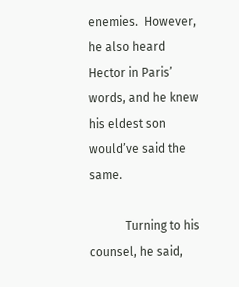enemies.  However, he also heard Hector in Paris’ words, and he knew his eldest son would’ve said the same.

            Turning to his counsel, he said,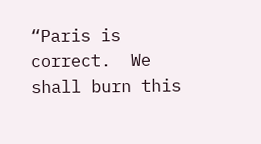“Paris is correct.  We shall burn this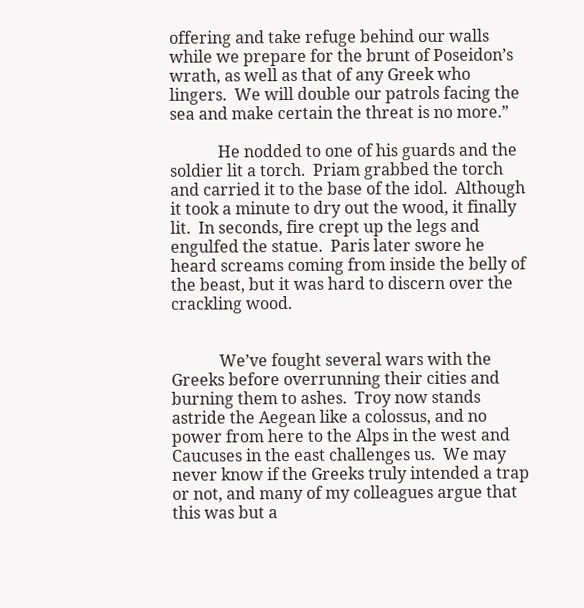offering and take refuge behind our walls while we prepare for the brunt of Poseidon’s wrath, as well as that of any Greek who lingers.  We will double our patrols facing the sea and make certain the threat is no more.”

            He nodded to one of his guards and the soldier lit a torch.  Priam grabbed the torch and carried it to the base of the idol.  Although it took a minute to dry out the wood, it finally lit.  In seconds, fire crept up the legs and engulfed the statue.  Paris later swore he heard screams coming from inside the belly of the beast, but it was hard to discern over the crackling wood.


            We’ve fought several wars with the Greeks before overrunning their cities and burning them to ashes.  Troy now stands astride the Aegean like a colossus, and no power from here to the Alps in the west and Caucuses in the east challenges us.  We may never know if the Greeks truly intended a trap or not, and many of my colleagues argue that this was but a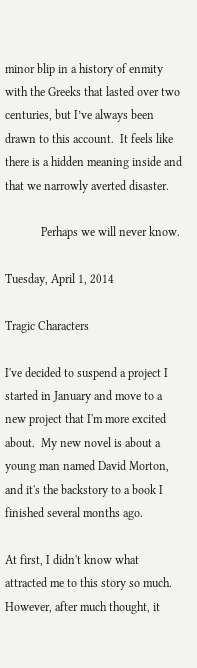minor blip in a history of enmity with the Greeks that lasted over two centuries, but I’ve always been drawn to this account.  It feels like there is a hidden meaning inside and that we narrowly averted disaster.

            Perhaps we will never know.

Tuesday, April 1, 2014

Tragic Characters

I've decided to suspend a project I started in January and move to a new project that I'm more excited about.  My new novel is about a young man named David Morton, and it's the backstory to a book I finished several months ago.

At first, I didn't know what attracted me to this story so much.  However, after much thought, it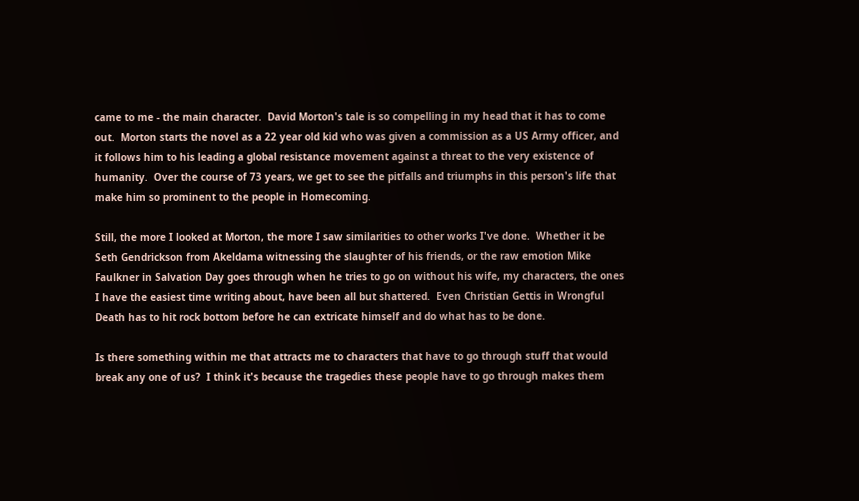came to me - the main character.  David Morton's tale is so compelling in my head that it has to come out.  Morton starts the novel as a 22 year old kid who was given a commission as a US Army officer, and it follows him to his leading a global resistance movement against a threat to the very existence of humanity.  Over the course of 73 years, we get to see the pitfalls and triumphs in this person's life that make him so prominent to the people in Homecoming.

Still, the more I looked at Morton, the more I saw similarities to other works I've done.  Whether it be Seth Gendrickson from Akeldama witnessing the slaughter of his friends, or the raw emotion Mike Faulkner in Salvation Day goes through when he tries to go on without his wife, my characters, the ones I have the easiest time writing about, have been all but shattered.  Even Christian Gettis in Wrongful Death has to hit rock bottom before he can extricate himself and do what has to be done.

Is there something within me that attracts me to characters that have to go through stuff that would break any one of us?  I think it's because the tragedies these people have to go through makes them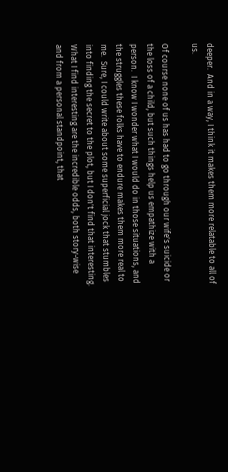deeper.  And in a way, I think it makes them more relatable to all of us.

Of course none of us has had to go through our wife's suicide or the loss of a child, but such things help us empathize with a person.  I know I wonder what I would do in those situations, and the struggles these folks have to endure makes them more real to me.  Sure, I could write about some superficial jock that stumbles into finding the secret to the plot, but I don't find that interesting.  What I find interesting are the incredible odds, both story-wise and from a personal standpoint, that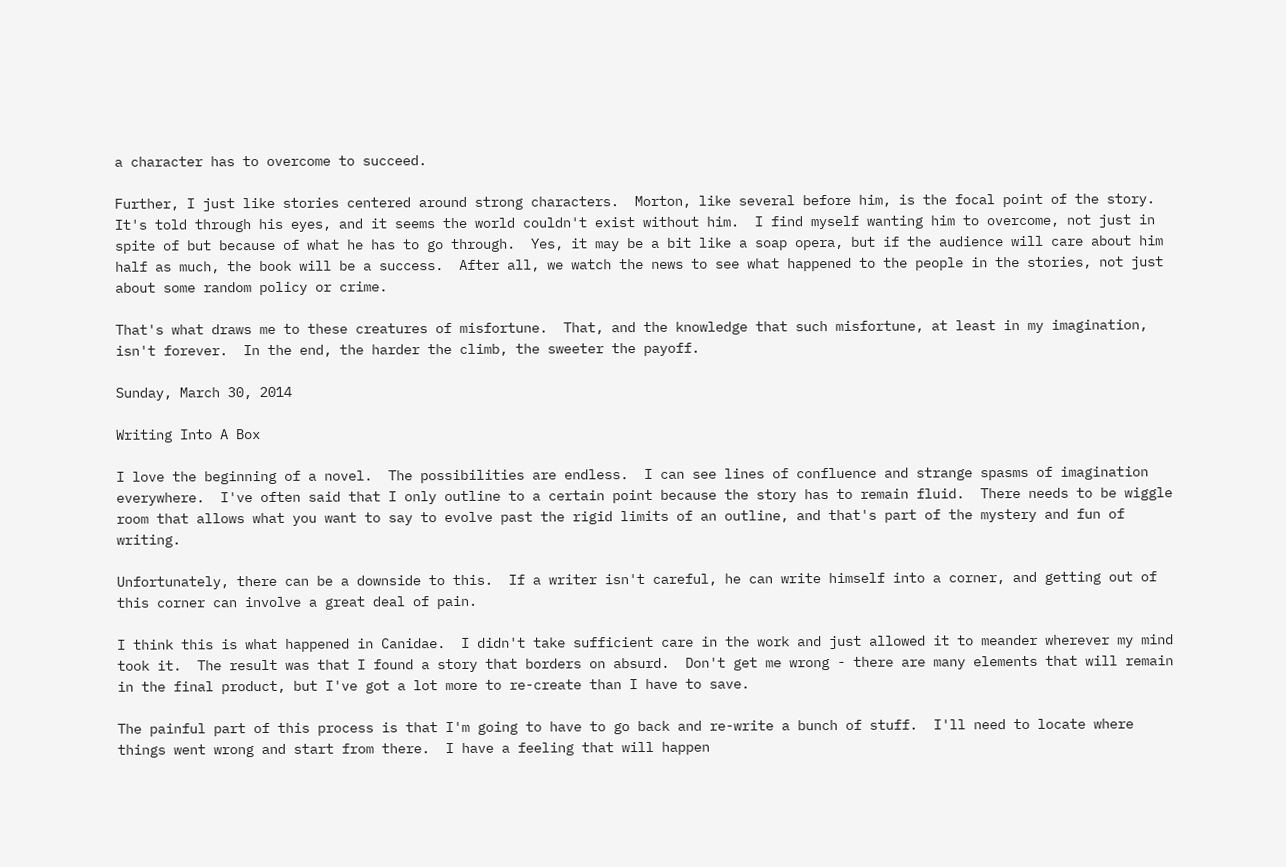a character has to overcome to succeed.

Further, I just like stories centered around strong characters.  Morton, like several before him, is the focal point of the story.  It's told through his eyes, and it seems the world couldn't exist without him.  I find myself wanting him to overcome, not just in spite of but because of what he has to go through.  Yes, it may be a bit like a soap opera, but if the audience will care about him half as much, the book will be a success.  After all, we watch the news to see what happened to the people in the stories, not just about some random policy or crime.

That's what draws me to these creatures of misfortune.  That, and the knowledge that such misfortune, at least in my imagination, isn't forever.  In the end, the harder the climb, the sweeter the payoff.

Sunday, March 30, 2014

Writing Into A Box

I love the beginning of a novel.  The possibilities are endless.  I can see lines of confluence and strange spasms of imagination everywhere.  I've often said that I only outline to a certain point because the story has to remain fluid.  There needs to be wiggle room that allows what you want to say to evolve past the rigid limits of an outline, and that's part of the mystery and fun of writing.

Unfortunately, there can be a downside to this.  If a writer isn't careful, he can write himself into a corner, and getting out of this corner can involve a great deal of pain.

I think this is what happened in Canidae.  I didn't take sufficient care in the work and just allowed it to meander wherever my mind took it.  The result was that I found a story that borders on absurd.  Don't get me wrong - there are many elements that will remain in the final product, but I've got a lot more to re-create than I have to save.

The painful part of this process is that I'm going to have to go back and re-write a bunch of stuff.  I'll need to locate where things went wrong and start from there.  I have a feeling that will happen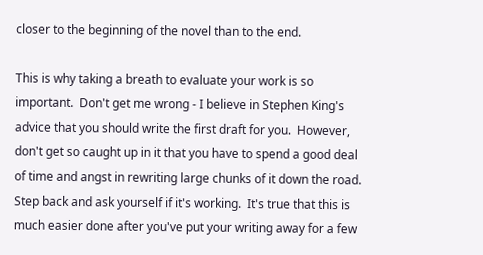closer to the beginning of the novel than to the end.

This is why taking a breath to evaluate your work is so important.  Don't get me wrong - I believe in Stephen King's advice that you should write the first draft for you.  However, don't get so caught up in it that you have to spend a good deal of time and angst in rewriting large chunks of it down the road.  Step back and ask yourself if it's working.  It's true that this is much easier done after you've put your writing away for a few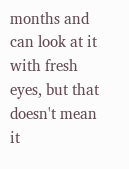months and can look at it with fresh eyes, but that doesn't mean it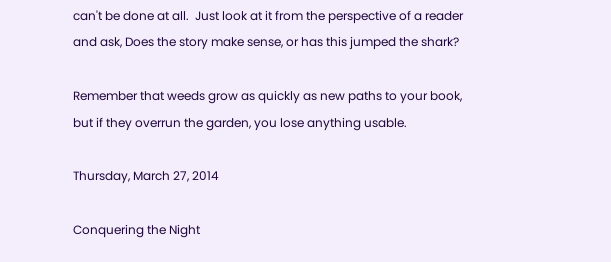can't be done at all.  Just look at it from the perspective of a reader and ask, Does the story make sense, or has this jumped the shark?

Remember that weeds grow as quickly as new paths to your book, but if they overrun the garden, you lose anything usable.

Thursday, March 27, 2014

Conquering the Night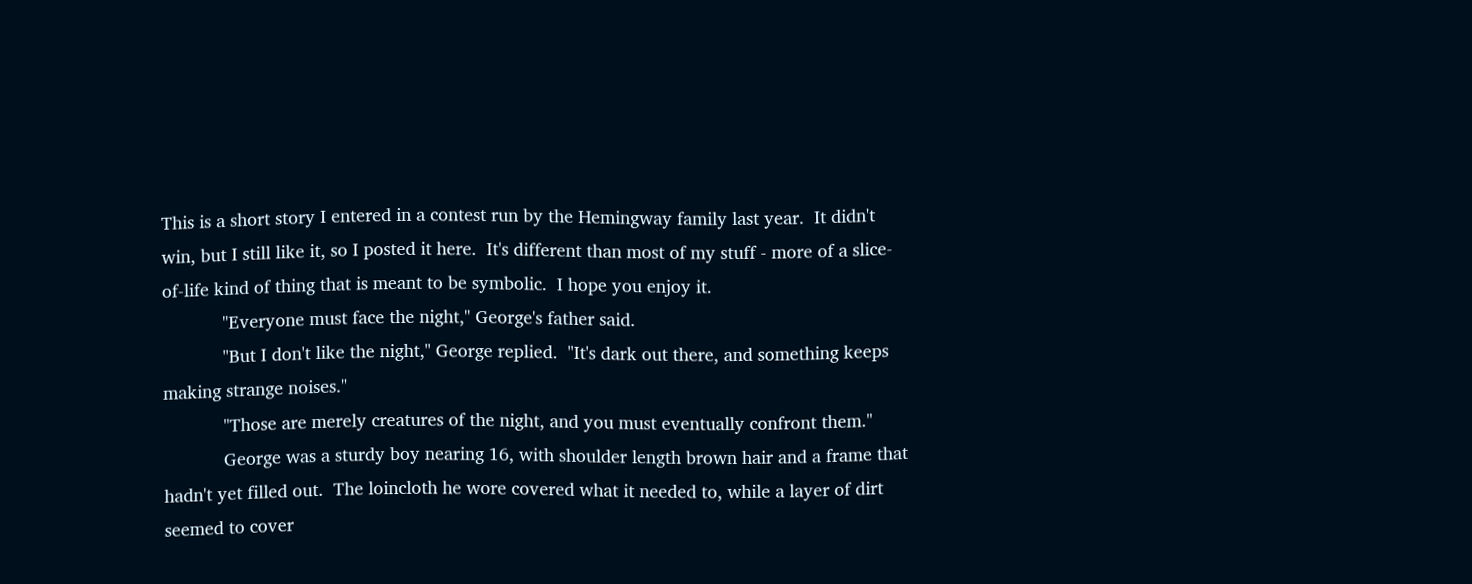This is a short story I entered in a contest run by the Hemingway family last year.  It didn't win, but I still like it, so I posted it here.  It's different than most of my stuff - more of a slice-of-life kind of thing that is meant to be symbolic.  I hope you enjoy it.
            "Everyone must face the night," George's father said.
            "But I don't like the night," George replied.  "It's dark out there, and something keeps making strange noises."
            "Those are merely creatures of the night, and you must eventually confront them."
            George was a sturdy boy nearing 16, with shoulder length brown hair and a frame that hadn't yet filled out.  The loincloth he wore covered what it needed to, while a layer of dirt seemed to cover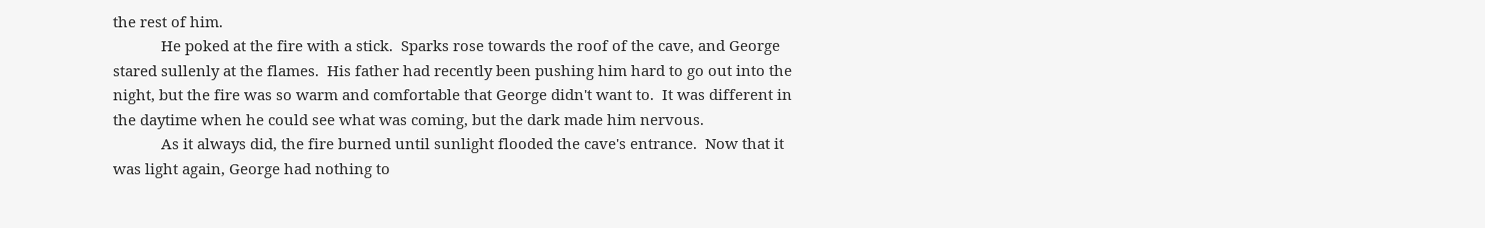the rest of him.
            He poked at the fire with a stick.  Sparks rose towards the roof of the cave, and George stared sullenly at the flames.  His father had recently been pushing him hard to go out into the night, but the fire was so warm and comfortable that George didn't want to.  It was different in the daytime when he could see what was coming, but the dark made him nervous.
            As it always did, the fire burned until sunlight flooded the cave's entrance.  Now that it was light again, George had nothing to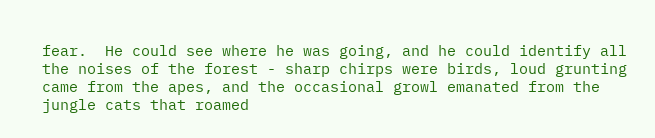fear.  He could see where he was going, and he could identify all the noises of the forest - sharp chirps were birds, loud grunting came from the apes, and the occasional growl emanated from the jungle cats that roamed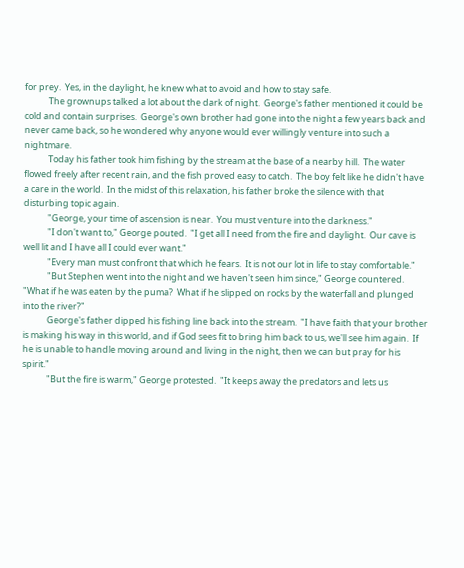for prey.  Yes, in the daylight, he knew what to avoid and how to stay safe.
            The grownups talked a lot about the dark of night.  George's father mentioned it could be cold and contain surprises.  George's own brother had gone into the night a few years back and never came back, so he wondered why anyone would ever willingly venture into such a nightmare.
            Today his father took him fishing by the stream at the base of a nearby hill.  The water flowed freely after recent rain, and the fish proved easy to catch.  The boy felt like he didn't have a care in the world.  In the midst of this relaxation, his father broke the silence with that disturbing topic again.
            "George, your time of ascension is near.  You must venture into the darkness."
            "I don't want to," George pouted.  "I get all I need from the fire and daylight.  Our cave is well lit and I have all I could ever want."
            "Every man must confront that which he fears.  It is not our lot in life to stay comfortable."
            "But Stephen went into the night and we haven't seen him since," George countered.  "What if he was eaten by the puma?  What if he slipped on rocks by the waterfall and plunged into the river?"
            George's father dipped his fishing line back into the stream.  "I have faith that your brother is making his way in this world, and if God sees fit to bring him back to us, we'll see him again.  If he is unable to handle moving around and living in the night, then we can but pray for his spirit."
            "But the fire is warm," George protested.  "It keeps away the predators and lets us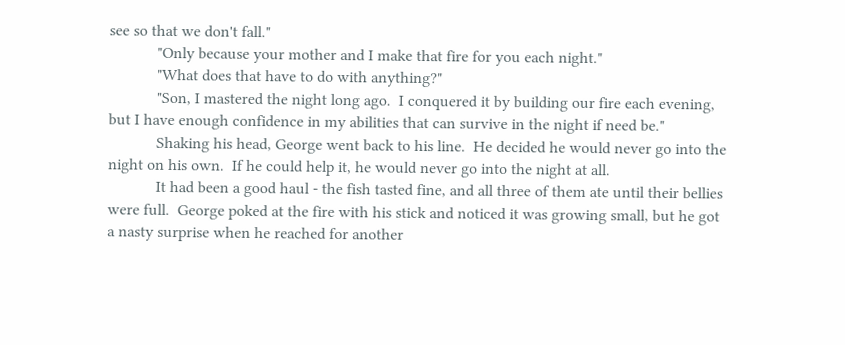see so that we don't fall."
            "Only because your mother and I make that fire for you each night."
            "What does that have to do with anything?"
            "Son, I mastered the night long ago.  I conquered it by building our fire each evening, but I have enough confidence in my abilities that can survive in the night if need be."
            Shaking his head, George went back to his line.  He decided he would never go into the night on his own.  If he could help it, he would never go into the night at all.
            It had been a good haul - the fish tasted fine, and all three of them ate until their bellies were full.  George poked at the fire with his stick and noticed it was growing small, but he got a nasty surprise when he reached for another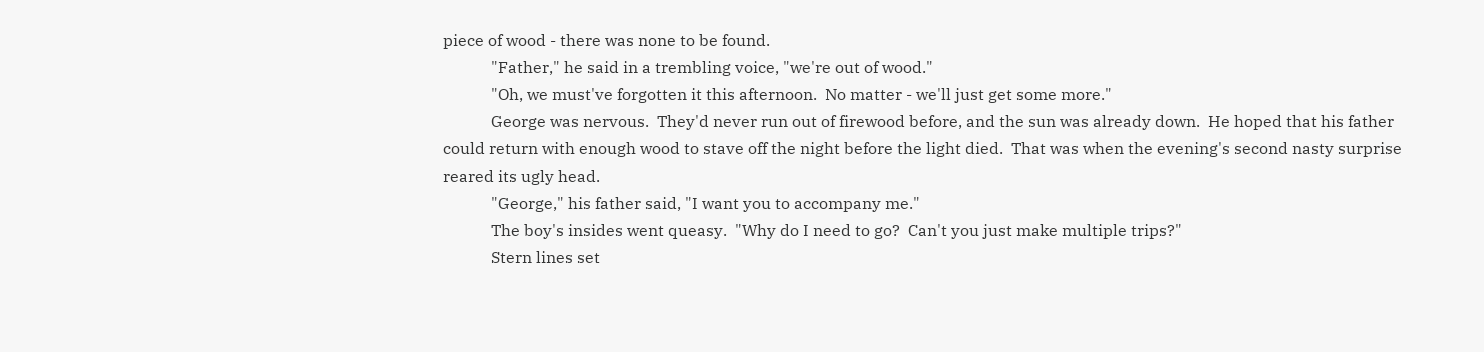piece of wood - there was none to be found.
            "Father," he said in a trembling voice, "we're out of wood."
            "Oh, we must've forgotten it this afternoon.  No matter - we'll just get some more."
            George was nervous.  They'd never run out of firewood before, and the sun was already down.  He hoped that his father could return with enough wood to stave off the night before the light died.  That was when the evening's second nasty surprise reared its ugly head.
            "George," his father said, "I want you to accompany me."
            The boy's insides went queasy.  "Why do I need to go?  Can't you just make multiple trips?"
            Stern lines set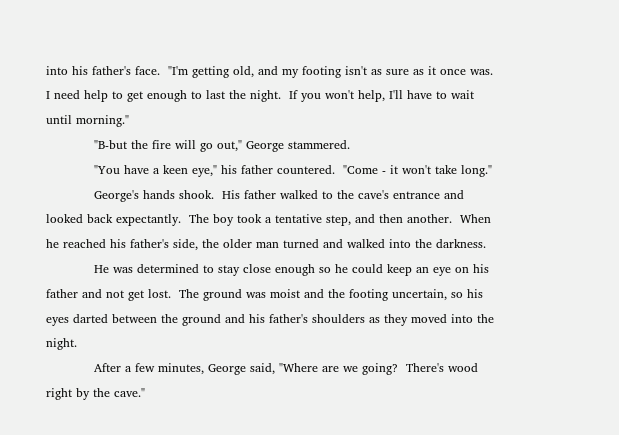into his father's face.  "I'm getting old, and my footing isn't as sure as it once was.  I need help to get enough to last the night.  If you won't help, I'll have to wait until morning."
            "B-but the fire will go out," George stammered.
            "You have a keen eye," his father countered.  "Come - it won't take long."
            George's hands shook.  His father walked to the cave's entrance and looked back expectantly.  The boy took a tentative step, and then another.  When he reached his father's side, the older man turned and walked into the darkness.
            He was determined to stay close enough so he could keep an eye on his father and not get lost.  The ground was moist and the footing uncertain, so his eyes darted between the ground and his father's shoulders as they moved into the night.
            After a few minutes, George said, "Where are we going?  There's wood right by the cave."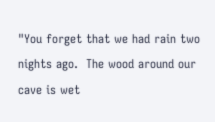"You forget that we had rain two nights ago.  The wood around our cave is wet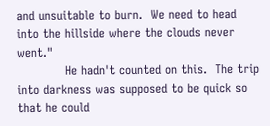and unsuitable to burn.  We need to head into the hillside where the clouds never went."
            He hadn't counted on this.  The trip into darkness was supposed to be quick so that he could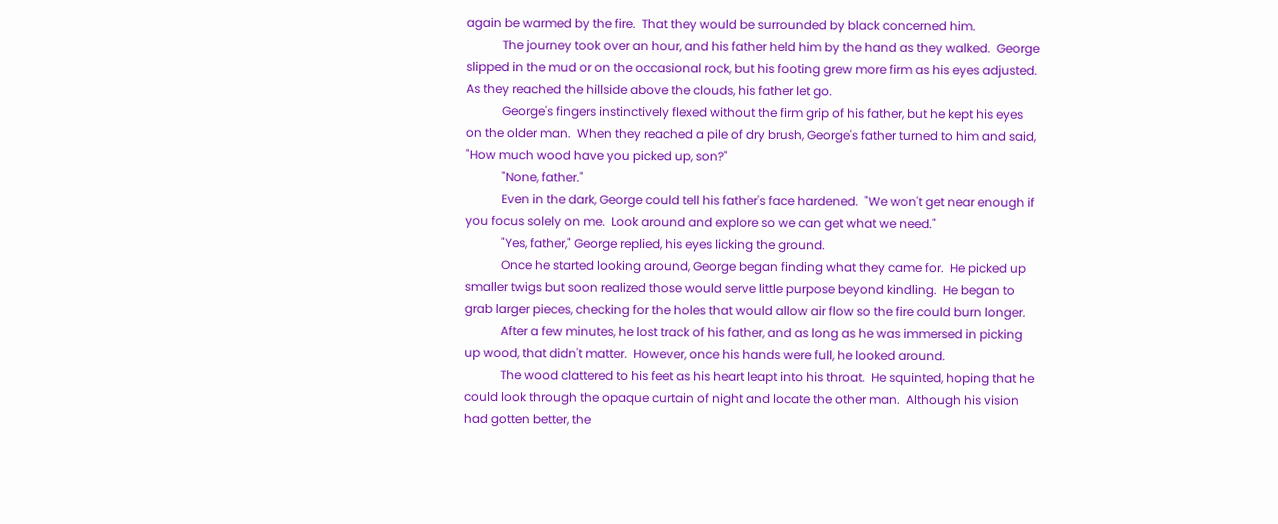again be warmed by the fire.  That they would be surrounded by black concerned him.
            The journey took over an hour, and his father held him by the hand as they walked.  George slipped in the mud or on the occasional rock, but his footing grew more firm as his eyes adjusted.  As they reached the hillside above the clouds, his father let go.
            George's fingers instinctively flexed without the firm grip of his father, but he kept his eyes on the older man.  When they reached a pile of dry brush, George's father turned to him and said, "How much wood have you picked up, son?"
            "None, father."
            Even in the dark, George could tell his father's face hardened.  "We won't get near enough if you focus solely on me.  Look around and explore so we can get what we need."
            "Yes, father," George replied, his eyes licking the ground.
            Once he started looking around, George began finding what they came for.  He picked up smaller twigs but soon realized those would serve little purpose beyond kindling.  He began to grab larger pieces, checking for the holes that would allow air flow so the fire could burn longer.
            After a few minutes, he lost track of his father, and as long as he was immersed in picking up wood, that didn't matter.  However, once his hands were full, he looked around.
            The wood clattered to his feet as his heart leapt into his throat.  He squinted, hoping that he could look through the opaque curtain of night and locate the other man.  Although his vision had gotten better, the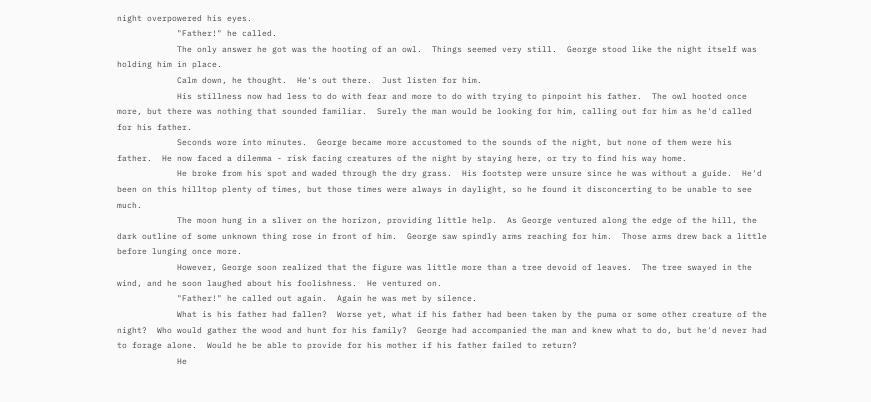night overpowered his eyes.
            "Father!" he called.
            The only answer he got was the hooting of an owl.  Things seemed very still.  George stood like the night itself was holding him in place.
            Calm down, he thought.  He's out there.  Just listen for him.
            His stillness now had less to do with fear and more to do with trying to pinpoint his father.  The owl hooted once more, but there was nothing that sounded familiar.  Surely the man would be looking for him, calling out for him as he'd called for his father.
            Seconds wore into minutes.  George became more accustomed to the sounds of the night, but none of them were his father.  He now faced a dilemma - risk facing creatures of the night by staying here, or try to find his way home.
            He broke from his spot and waded through the dry grass.  His footstep were unsure since he was without a guide.  He'd been on this hilltop plenty of times, but those times were always in daylight, so he found it disconcerting to be unable to see much.
            The moon hung in a sliver on the horizon, providing little help.  As George ventured along the edge of the hill, the dark outline of some unknown thing rose in front of him.  George saw spindly arms reaching for him.  Those arms drew back a little before lunging once more.
            However, George soon realized that the figure was little more than a tree devoid of leaves.  The tree swayed in the wind, and he soon laughed about his foolishness.  He ventured on.
            "Father!" he called out again.  Again he was met by silence.
            What is his father had fallen?  Worse yet, what if his father had been taken by the puma or some other creature of the night?  Who would gather the wood and hunt for his family?  George had accompanied the man and knew what to do, but he'd never had to forage alone.  Would he be able to provide for his mother if his father failed to return?
            He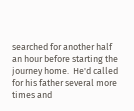searched for another half an hour before starting the journey home.  He'd called for his father several more times and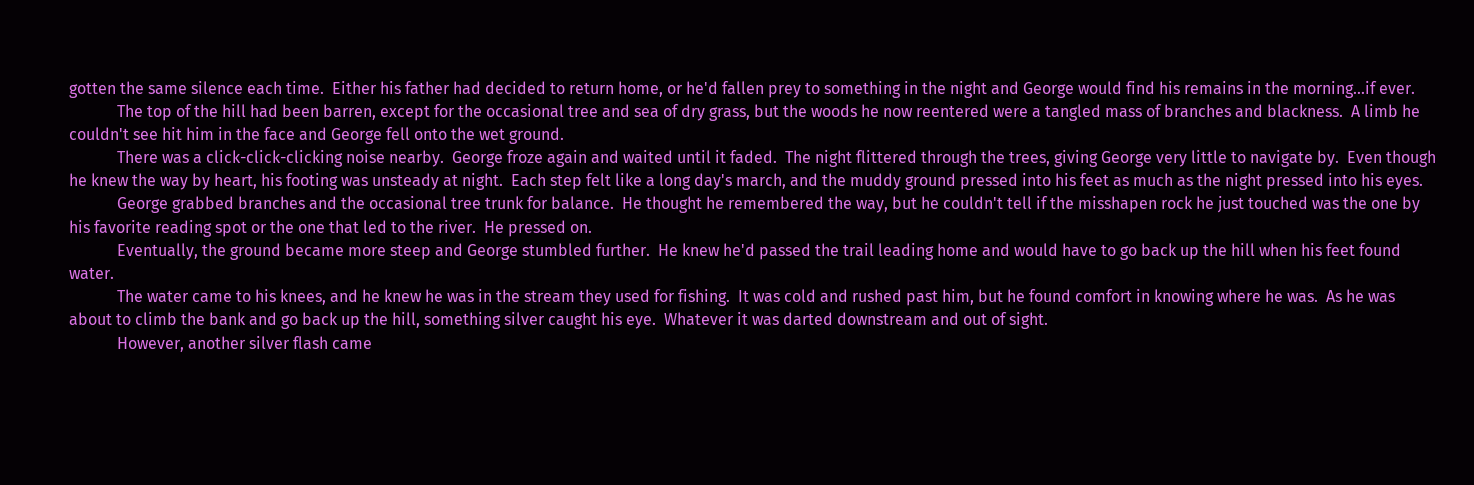gotten the same silence each time.  Either his father had decided to return home, or he'd fallen prey to something in the night and George would find his remains in the morning...if ever.
            The top of the hill had been barren, except for the occasional tree and sea of dry grass, but the woods he now reentered were a tangled mass of branches and blackness.  A limb he couldn't see hit him in the face and George fell onto the wet ground.
            There was a click-click-clicking noise nearby.  George froze again and waited until it faded.  The night flittered through the trees, giving George very little to navigate by.  Even though he knew the way by heart, his footing was unsteady at night.  Each step felt like a long day's march, and the muddy ground pressed into his feet as much as the night pressed into his eyes.
            George grabbed branches and the occasional tree trunk for balance.  He thought he remembered the way, but he couldn't tell if the misshapen rock he just touched was the one by his favorite reading spot or the one that led to the river.  He pressed on.
            Eventually, the ground became more steep and George stumbled further.  He knew he'd passed the trail leading home and would have to go back up the hill when his feet found water.
            The water came to his knees, and he knew he was in the stream they used for fishing.  It was cold and rushed past him, but he found comfort in knowing where he was.  As he was about to climb the bank and go back up the hill, something silver caught his eye.  Whatever it was darted downstream and out of sight.
            However, another silver flash came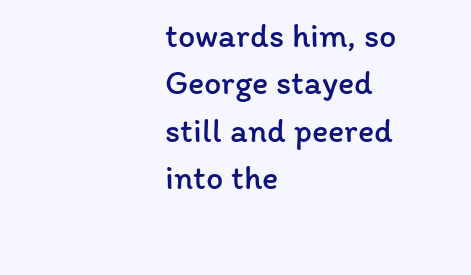towards him, so George stayed still and peered into the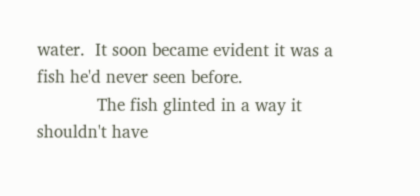water.  It soon became evident it was a fish he'd never seen before.
            The fish glinted in a way it shouldn't have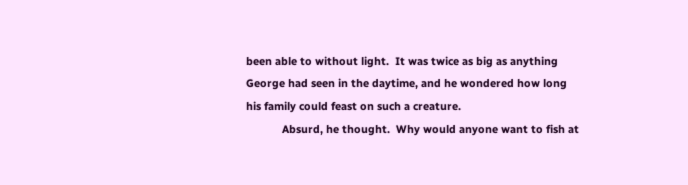been able to without light.  It was twice as big as anything George had seen in the daytime, and he wondered how long his family could feast on such a creature.
            Absurd, he thought.  Why would anyone want to fish at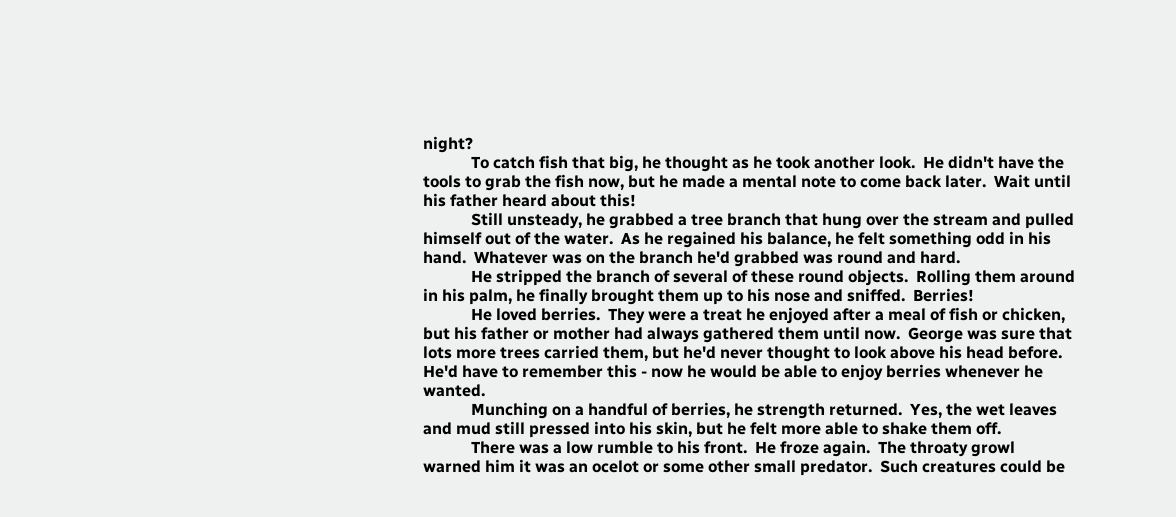night?
            To catch fish that big, he thought as he took another look.  He didn't have the tools to grab the fish now, but he made a mental note to come back later.  Wait until his father heard about this!
            Still unsteady, he grabbed a tree branch that hung over the stream and pulled himself out of the water.  As he regained his balance, he felt something odd in his hand.  Whatever was on the branch he'd grabbed was round and hard.
            He stripped the branch of several of these round objects.  Rolling them around in his palm, he finally brought them up to his nose and sniffed.  Berries!
            He loved berries.  They were a treat he enjoyed after a meal of fish or chicken, but his father or mother had always gathered them until now.  George was sure that lots more trees carried them, but he'd never thought to look above his head before.  He'd have to remember this - now he would be able to enjoy berries whenever he wanted.
            Munching on a handful of berries, he strength returned.  Yes, the wet leaves and mud still pressed into his skin, but he felt more able to shake them off.
            There was a low rumble to his front.  He froze again.  The throaty growl warned him it was an ocelot or some other small predator.  Such creatures could be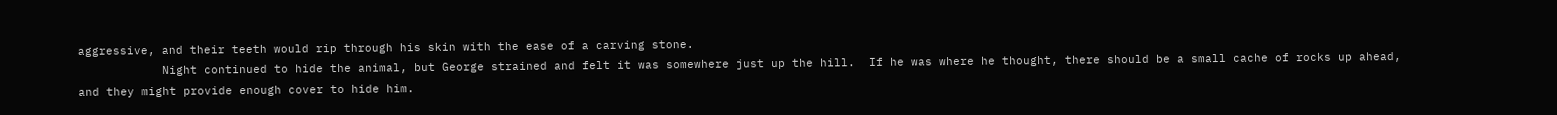aggressive, and their teeth would rip through his skin with the ease of a carving stone.
            Night continued to hide the animal, but George strained and felt it was somewhere just up the hill.  If he was where he thought, there should be a small cache of rocks up ahead, and they might provide enough cover to hide him.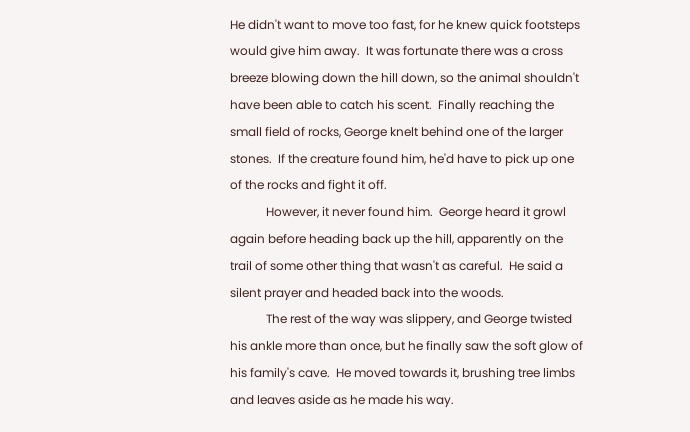He didn't want to move too fast, for he knew quick footsteps would give him away.  It was fortunate there was a cross breeze blowing down the hill down, so the animal shouldn't have been able to catch his scent.  Finally reaching the small field of rocks, George knelt behind one of the larger stones.  If the creature found him, he'd have to pick up one of the rocks and fight it off.
            However, it never found him.  George heard it growl again before heading back up the hill, apparently on the trail of some other thing that wasn't as careful.  He said a silent prayer and headed back into the woods.
            The rest of the way was slippery, and George twisted his ankle more than once, but he finally saw the soft glow of his family's cave.  He moved towards it, brushing tree limbs and leaves aside as he made his way.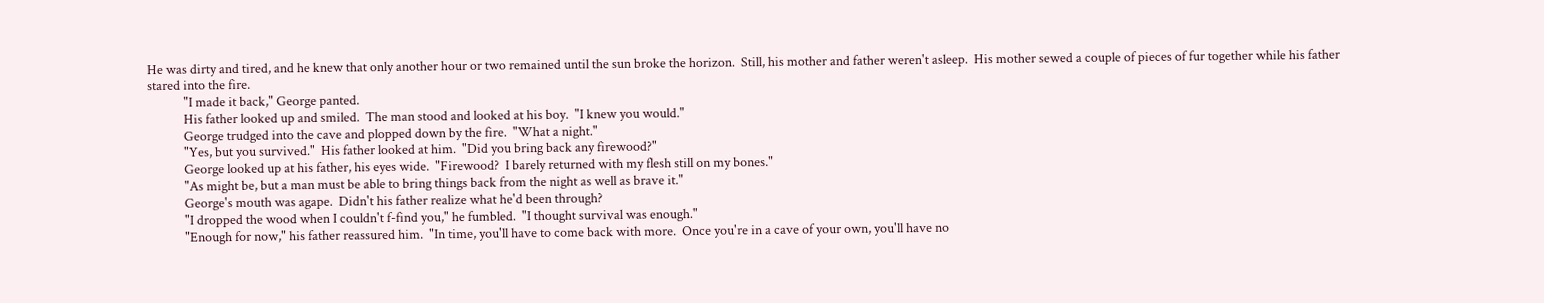He was dirty and tired, and he knew that only another hour or two remained until the sun broke the horizon.  Still, his mother and father weren't asleep.  His mother sewed a couple of pieces of fur together while his father stared into the fire.
            "I made it back," George panted.
            His father looked up and smiled.  The man stood and looked at his boy.  "I knew you would."
            George trudged into the cave and plopped down by the fire.  "What a night."
            "Yes, but you survived."  His father looked at him.  "Did you bring back any firewood?"
            George looked up at his father, his eyes wide.  "Firewood?  I barely returned with my flesh still on my bones."
            "As might be, but a man must be able to bring things back from the night as well as brave it."
            George's mouth was agape.  Didn't his father realize what he'd been through?
            "I dropped the wood when I couldn't f-find you," he fumbled.  "I thought survival was enough."
            "Enough for now," his father reassured him.  "In time, you'll have to come back with more.  Once you're in a cave of your own, you'll have no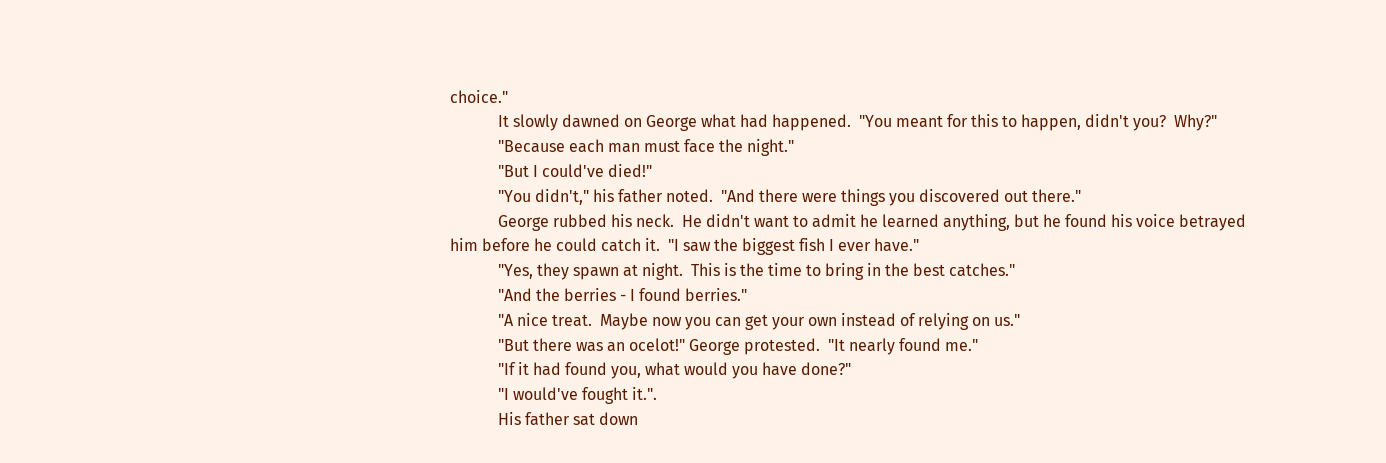choice."
            It slowly dawned on George what had happened.  "You meant for this to happen, didn't you?  Why?"
            "Because each man must face the night."
            "But I could've died!"
            "You didn't," his father noted.  "And there were things you discovered out there."
            George rubbed his neck.  He didn't want to admit he learned anything, but he found his voice betrayed him before he could catch it.  "I saw the biggest fish I ever have."
            "Yes, they spawn at night.  This is the time to bring in the best catches."
            "And the berries - I found berries."
            "A nice treat.  Maybe now you can get your own instead of relying on us."
            "But there was an ocelot!" George protested.  "It nearly found me."
            "If it had found you, what would you have done?"
            "I would've fought it.".
            His father sat down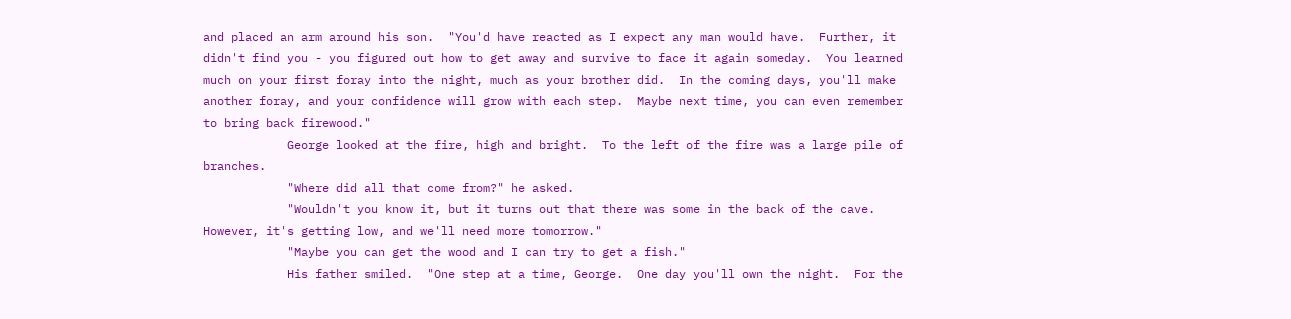and placed an arm around his son.  "You'd have reacted as I expect any man would have.  Further, it didn't find you - you figured out how to get away and survive to face it again someday.  You learned much on your first foray into the night, much as your brother did.  In the coming days, you'll make another foray, and your confidence will grow with each step.  Maybe next time, you can even remember to bring back firewood."
            George looked at the fire, high and bright.  To the left of the fire was a large pile of branches.
            "Where did all that come from?" he asked.
            "Wouldn't you know it, but it turns out that there was some in the back of the cave.  However, it's getting low, and we'll need more tomorrow."
            "Maybe you can get the wood and I can try to get a fish."
            His father smiled.  "One step at a time, George.  One day you'll own the night.  For the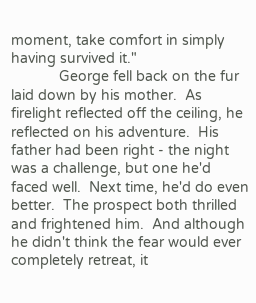moment, take comfort in simply having survived it."
            George fell back on the fur laid down by his mother.  As firelight reflected off the ceiling, he reflected on his adventure.  His father had been right - the night was a challenge, but one he'd faced well.  Next time, he'd do even better.  The prospect both thrilled and frightened him.  And although he didn't think the fear would ever completely retreat, it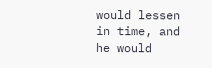would lessen in time, and he would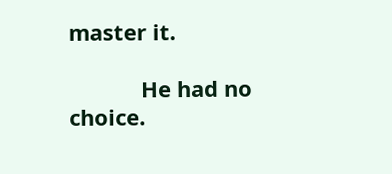master it.

            He had no choice.